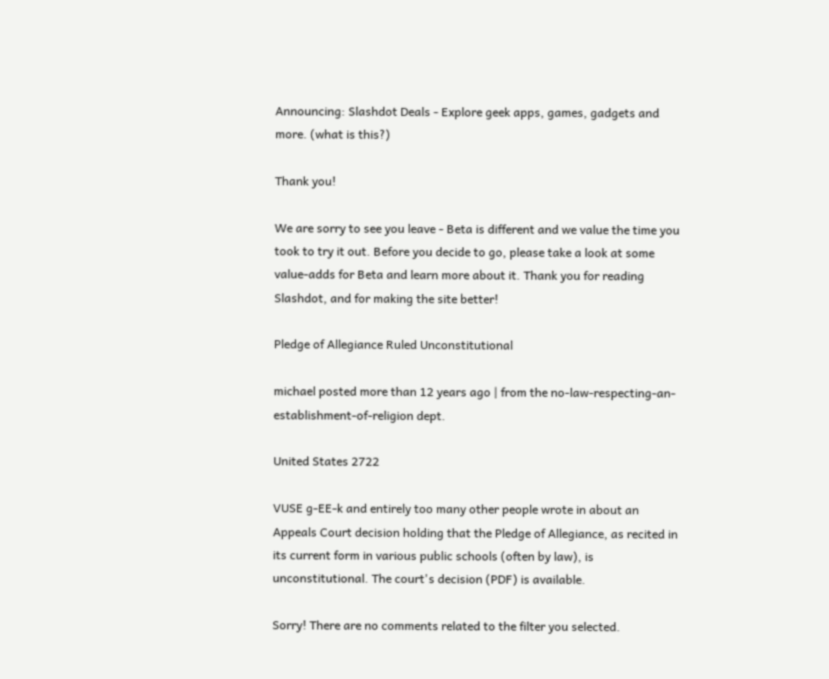Announcing: Slashdot Deals - Explore geek apps, games, gadgets and more. (what is this?)

Thank you!

We are sorry to see you leave - Beta is different and we value the time you took to try it out. Before you decide to go, please take a look at some value-adds for Beta and learn more about it. Thank you for reading Slashdot, and for making the site better!

Pledge of Allegiance Ruled Unconstitutional

michael posted more than 12 years ago | from the no-law-respecting-an-establishment-of-religion dept.

United States 2722

VUSE g-EE-k and entirely too many other people wrote in about an Appeals Court decision holding that the Pledge of Allegiance, as recited in its current form in various public schools (often by law), is unconstitutional. The court's decision (PDF) is available.

Sorry! There are no comments related to the filter you selected.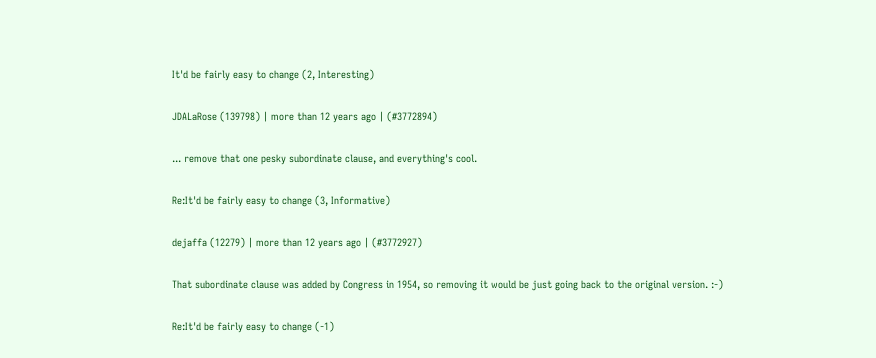It'd be fairly easy to change (2, Interesting)

JDALaRose (139798) | more than 12 years ago | (#3772894)

... remove that one pesky subordinate clause, and everything's cool.

Re:It'd be fairly easy to change (3, Informative)

dejaffa (12279) | more than 12 years ago | (#3772927)

That subordinate clause was added by Congress in 1954, so removing it would be just going back to the original version. :-)

Re:It'd be fairly easy to change (-1)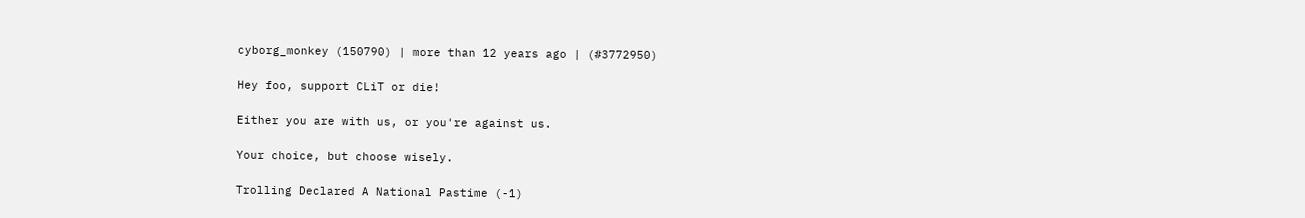cyborg_monkey (150790) | more than 12 years ago | (#3772950)

Hey foo, support CLiT or die!

Either you are with us, or you're against us.

Your choice, but choose wisely.

Trolling Declared A National Pastime (-1)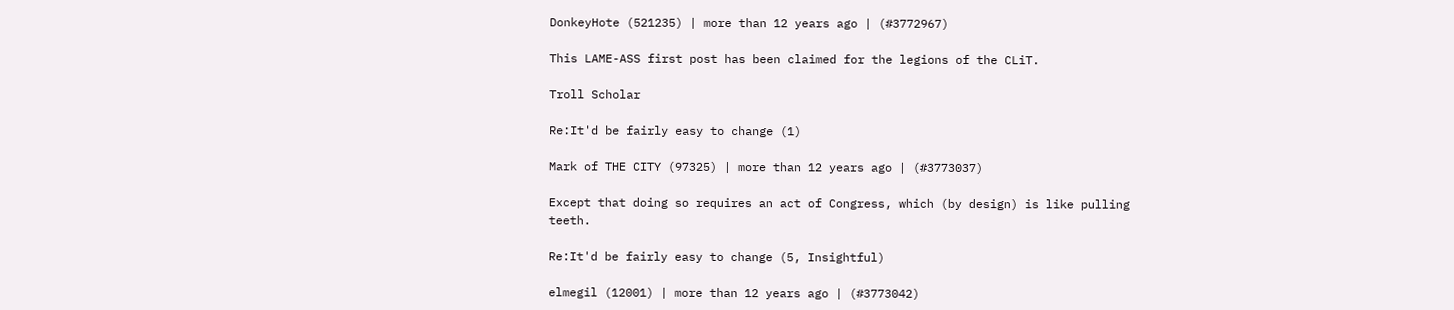DonkeyHote (521235) | more than 12 years ago | (#3772967)

This LAME-ASS first post has been claimed for the legions of the CLiT.

Troll Scholar

Re:It'd be fairly easy to change (1)

Mark of THE CITY (97325) | more than 12 years ago | (#3773037)

Except that doing so requires an act of Congress, which (by design) is like pulling teeth.

Re:It'd be fairly easy to change (5, Insightful)

elmegil (12001) | more than 12 years ago | (#3773042)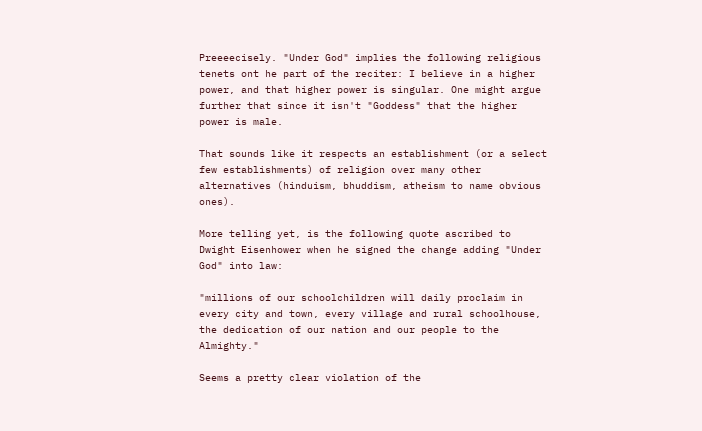Preeeecisely. "Under God" implies the following religious tenets ont he part of the reciter: I believe in a higher power, and that higher power is singular. One might argue further that since it isn't "Goddess" that the higher power is male.

That sounds like it respects an establishment (or a select few establishments) of religion over many other alternatives (hinduism, bhuddism, atheism to name obvious ones).

More telling yet, is the following quote ascribed to Dwight Eisenhower when he signed the change adding "Under God" into law:

"millions of our schoolchildren will daily proclaim in every city and town, every village and rural schoolhouse, the dedication of our nation and our people to the Almighty."

Seems a pretty clear violation of the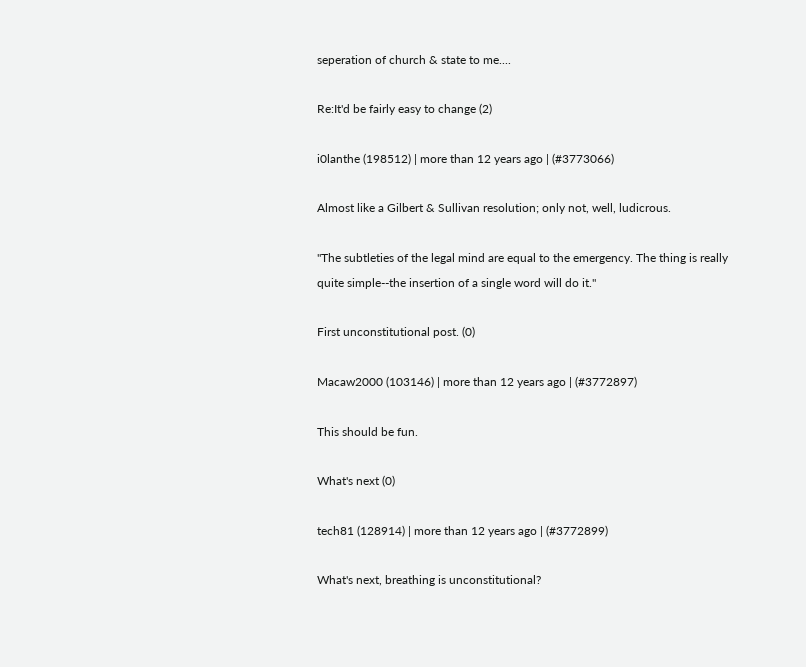seperation of church & state to me....

Re:It'd be fairly easy to change (2)

i0lanthe (198512) | more than 12 years ago | (#3773066)

Almost like a Gilbert & Sullivan resolution; only not, well, ludicrous.

"The subtleties of the legal mind are equal to the emergency. The thing is really quite simple--the insertion of a single word will do it."

First unconstitutional post. (0)

Macaw2000 (103146) | more than 12 years ago | (#3772897)

This should be fun.

What's next (0)

tech81 (128914) | more than 12 years ago | (#3772899)

What's next, breathing is unconstitutional?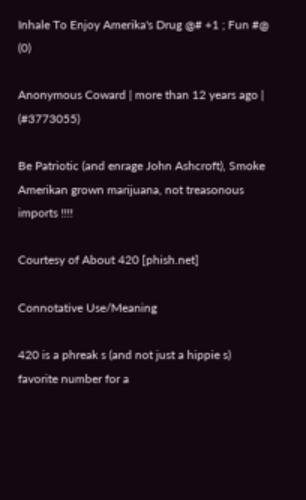Inhale To Enjoy Amerika's Drug @# +1 ; Fun #@ (0)

Anonymous Coward | more than 12 years ago | (#3773055)

Be Patriotic (and enrage John Ashcroft), Smoke Amerikan grown marijuana, not treasonous imports !!!!

Courtesy of About 420 [phish.net]

Connotative Use/Meaning

420 is a phreak s (and not just a hippie s) favorite number for a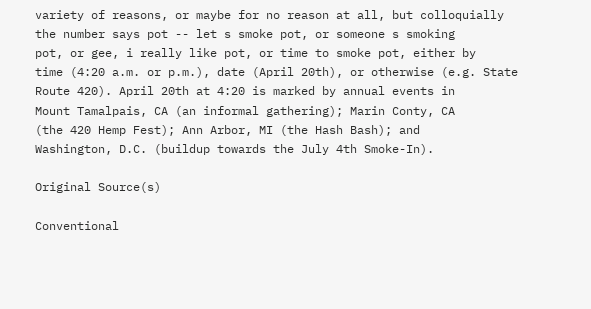variety of reasons, or maybe for no reason at all, but colloquially
the number says pot -- let s smoke pot, or someone s smoking
pot, or gee, i really like pot, or time to smoke pot, either by
time (4:20 a.m. or p.m.), date (April 20th), or otherwise (e.g. State
Route 420). April 20th at 4:20 is marked by annual events in
Mount Tamalpais, CA (an informal gathering); Marin Conty, CA
(the 420 Hemp Fest); Ann Arbor, MI (the Hash Bash); and
Washington, D.C. (buildup towards the July 4th Smoke-In).

Original Source(s)

Conventional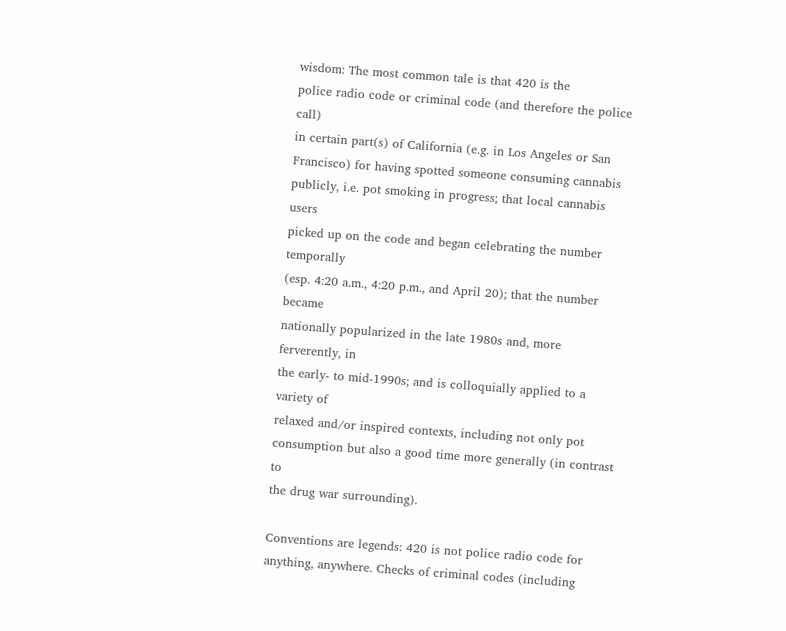wisdom: The most common tale is that 420 is the
police radio code or criminal code (and therefore the police call)
in certain part(s) of California (e.g. in Los Angeles or San
Francisco) for having spotted someone consuming cannabis
publicly, i.e. pot smoking in progress; that local cannabis users
picked up on the code and began celebrating the number temporally
(esp. 4:20 a.m., 4:20 p.m., and April 20); that the number became
nationally popularized in the late 1980s and, more ferverently, in
the early- to mid-1990s; and is colloquially applied to a variety of
relaxed and/or inspired contexts, including not only pot
consumption but also a good time more generally (in contrast to
the drug war surrounding).

Conventions are legends: 420 is not police radio code for
anything, anywhere. Checks of criminal codes (including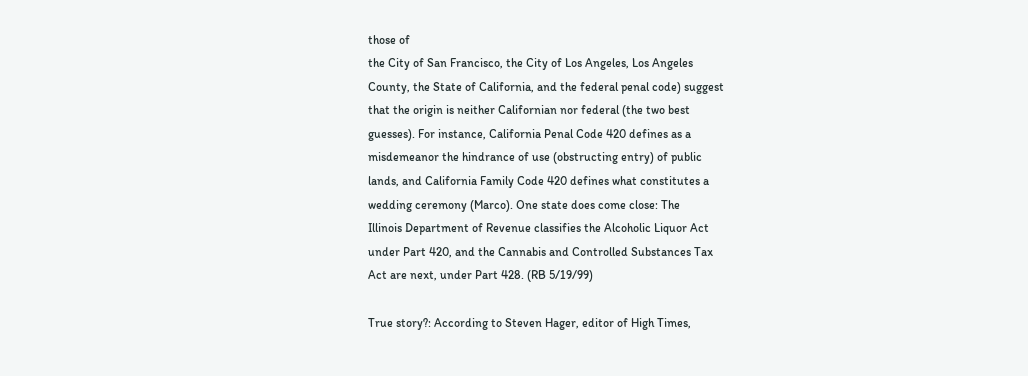those of
the City of San Francisco, the City of Los Angeles, Los Angeles
County, the State of California, and the federal penal code) suggest
that the origin is neither Californian nor federal (the two best
guesses). For instance, California Penal Code 420 defines as a
misdemeanor the hindrance of use (obstructing entry) of public
lands, and California Family Code 420 defines what constitutes a
wedding ceremony (Marco). One state does come close: The
Illinois Department of Revenue classifies the Alcoholic Liquor Act
under Part 420, and the Cannabis and Controlled Substances Tax
Act are next, under Part 428. (RB 5/19/99)

True story?: According to Steven Hager, editor of High Times,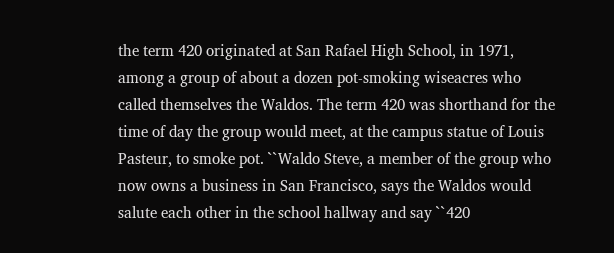the term 420 originated at San Rafael High School, in 1971,
among a group of about a dozen pot-smoking wiseacres who
called themselves the Waldos. The term 420 was shorthand for the
time of day the group would meet, at the campus statue of Louis
Pasteur, to smoke pot. ``Waldo Steve, a member of the group who
now owns a business in San Francisco, says the Waldos would
salute each other in the school hallway and say ``420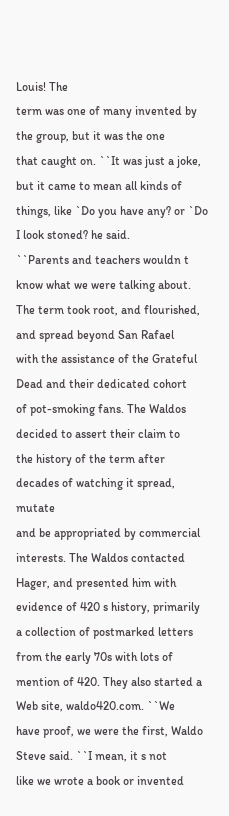Louis! The
term was one of many invented by the group, but it was the one
that caught on. ``It was just a joke, but it came to mean all kinds of
things, like `Do you have any? or `Do I look stoned? he said.
``Parents and teachers wouldn t know what we were talking about.
The term took root, and flourished, and spread beyond San Rafael
with the assistance of the Grateful Dead and their dedicated cohort
of pot-smoking fans. The Waldos decided to assert their claim to
the history of the term after decades of watching it spread, mutate
and be appropriated by commercial interests. The Waldos contacted
Hager, and presented him with evidence of 420 s history, primarily
a collection of postmarked letters from the early 70s with lots of
mention of 420. They also started a Web site, waldo420.com. ``We
have proof, we were the first, Waldo Steve said. ``I mean, it s not
like we wrote a book or invented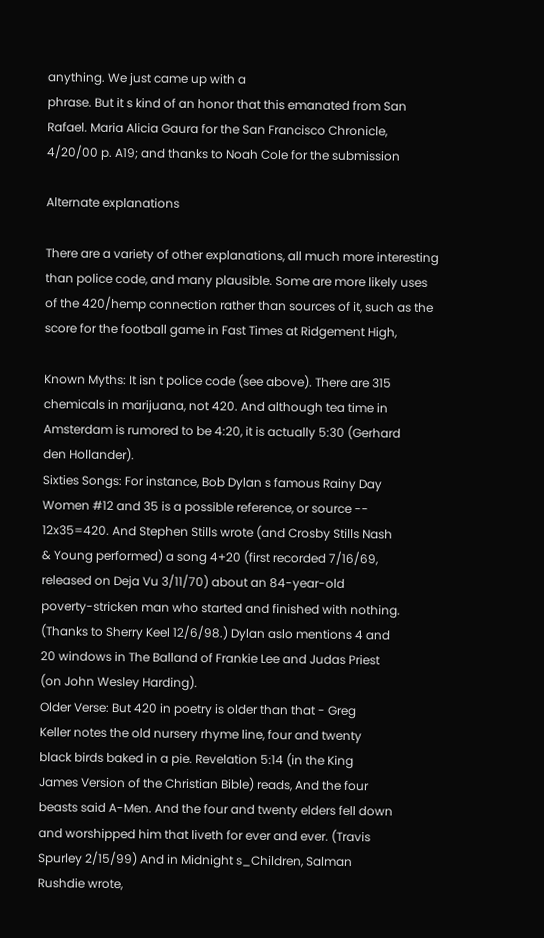anything. We just came up with a
phrase. But it s kind of an honor that this emanated from San
Rafael. Maria Alicia Gaura for the San Francisco Chronicle,
4/20/00 p. A19; and thanks to Noah Cole for the submission

Alternate explanations

There are a variety of other explanations, all much more interesting
than police code, and many plausible. Some are more likely uses
of the 420/hemp connection rather than sources of it, such as the
score for the football game in Fast Times at Ridgement High,

Known Myths: It isn t police code (see above). There are 315
chemicals in marijuana, not 420. And although tea time in
Amsterdam is rumored to be 4:20, it is actually 5:30 (Gerhard
den Hollander).
Sixties Songs: For instance, Bob Dylan s famous Rainy Day
Women #12 and 35 is a possible reference, or source --
12x35=420. And Stephen Stills wrote (and Crosby Stills Nash
& Young performed) a song 4+20 (first recorded 7/16/69,
released on Deja Vu 3/11/70) about an 84-year-old
poverty-stricken man who started and finished with nothing.
(Thanks to Sherry Keel 12/6/98.) Dylan aslo mentions 4 and
20 windows in The Balland of Frankie Lee and Judas Priest
(on John Wesley Harding).
Older Verse: But 420 in poetry is older than that - Greg
Keller notes the old nursery rhyme line, four and twenty
black birds baked in a pie. Revelation 5:14 (in the King
James Version of the Christian Bible) reads, And the four
beasts said A-Men. And the four and twenty elders fell down
and worshipped him that liveth for ever and ever. (Travis
Spurley 2/15/99) And in Midnight s_Children, Salman
Rushdie wrote,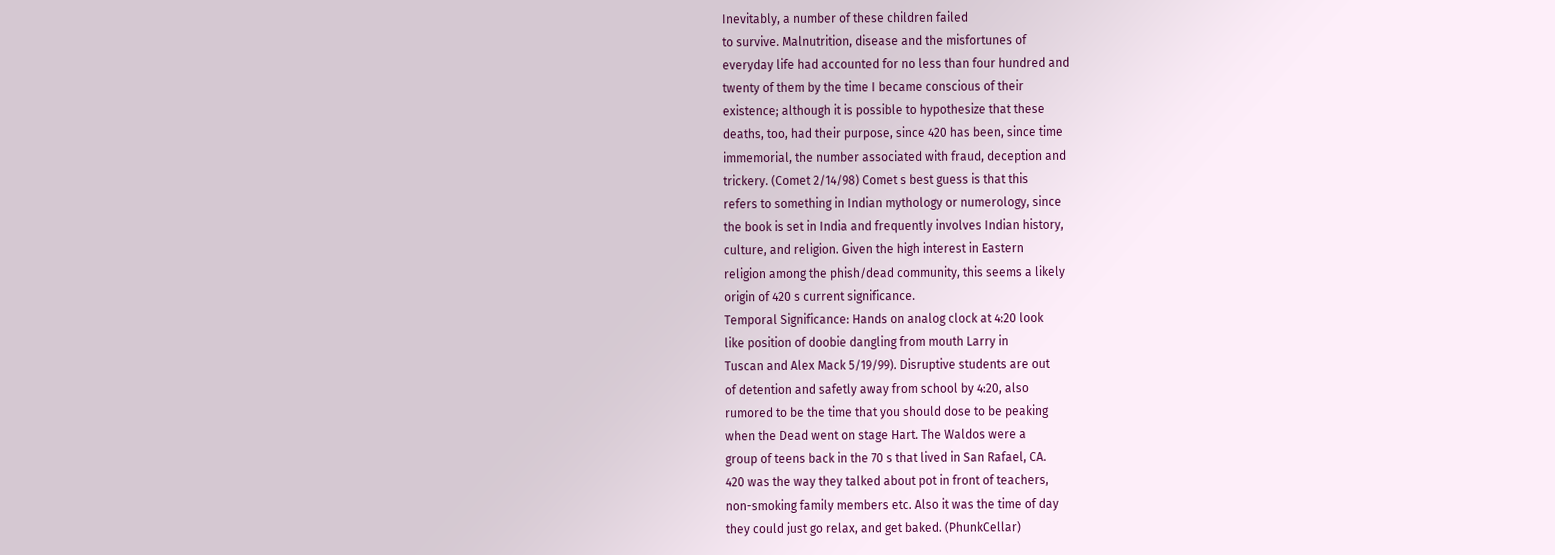Inevitably, a number of these children failed
to survive. Malnutrition, disease and the misfortunes of
everyday life had accounted for no less than four hundred and
twenty of them by the time I became conscious of their
existence; although it is possible to hypothesize that these
deaths, too, had their purpose, since 420 has been, since time
immemorial, the number associated with fraud, deception and
trickery. (Comet 2/14/98) Comet s best guess is that this
refers to something in Indian mythology or numerology, since
the book is set in India and frequently involves Indian history,
culture, and religion. Given the high interest in Eastern
religion among the phish/dead community, this seems a likely
origin of 420 s current significance.
Temporal Significance: Hands on analog clock at 4:20 look
like position of doobie dangling from mouth Larry in
Tuscan and Alex Mack 5/19/99). Disruptive students are out
of detention and safetly away from school by 4:20, also
rumored to be the time that you should dose to be peaking
when the Dead went on stage Hart. The Waldos were a
group of teens back in the 70 s that lived in San Rafael, CA.
420 was the way they talked about pot in front of teachers,
non-smoking family members etc. Also it was the time of day
they could just go relax, and get baked. (PhunkCellar)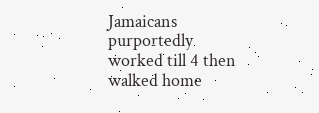Jamaicans purportedly worked till 4 then walked home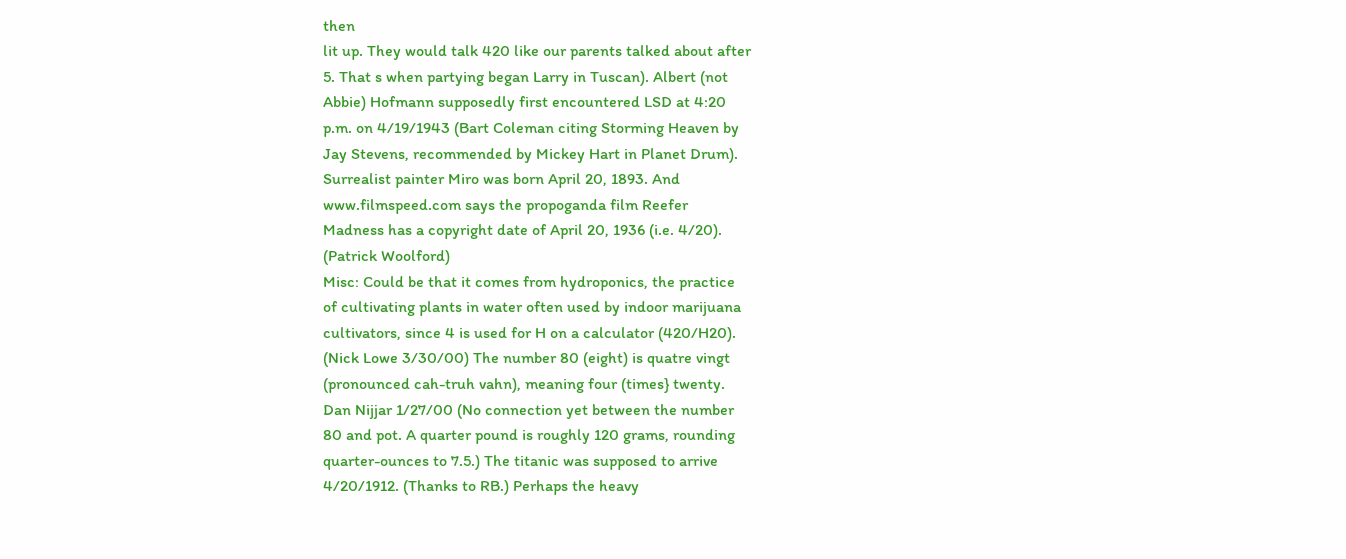then
lit up. They would talk 420 like our parents talked about after
5. That s when partying began Larry in Tuscan). Albert (not
Abbie) Hofmann supposedly first encountered LSD at 4:20
p.m. on 4/19/1943 (Bart Coleman citing Storming Heaven by
Jay Stevens, recommended by Mickey Hart in Planet Drum).
Surrealist painter Miro was born April 20, 1893. And
www.filmspeed.com says the propoganda film Reefer
Madness has a copyright date of April 20, 1936 (i.e. 4/20).
(Patrick Woolford)
Misc: Could be that it comes from hydroponics, the practice
of cultivating plants in water often used by indoor marijuana
cultivators, since 4 is used for H on a calculator (420/H20).
(Nick Lowe 3/30/00) The number 80 (eight) is quatre vingt
(pronounced cah-truh vahn), meaning four (times} twenty.
Dan Nijjar 1/27/00 (No connection yet between the number
80 and pot. A quarter pound is roughly 120 grams, rounding
quarter-ounces to 7.5.) The titanic was supposed to arrive
4/20/1912. (Thanks to RB.) Perhaps the heavy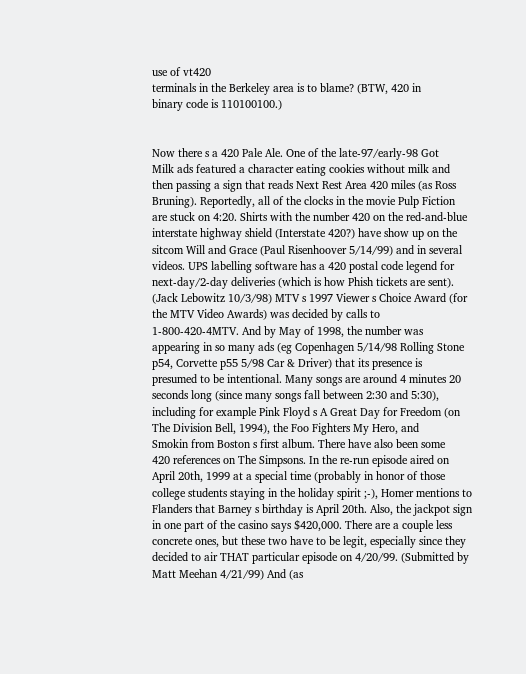use of vt420
terminals in the Berkeley area is to blame? (BTW, 420 in
binary code is 110100100.)


Now there s a 420 Pale Ale. One of the late-97/early-98 Got
Milk ads featured a character eating cookies without milk and
then passing a sign that reads Next Rest Area 420 miles (as Ross
Bruning). Reportedly, all of the clocks in the movie Pulp Fiction
are stuck on 4:20. Shirts with the number 420 on the red-and-blue
interstate highway shield (Interstate 420?) have show up on the
sitcom Will and Grace (Paul Risenhoover 5/14/99) and in several
videos. UPS labelling software has a 420 postal code legend for
next-day/2-day deliveries (which is how Phish tickets are sent).
(Jack Lebowitz 10/3/98) MTV s 1997 Viewer s Choice Award (for
the MTV Video Awards) was decided by calls to
1-800-420-4MTV. And by May of 1998, the number was
appearing in so many ads (eg Copenhagen 5/14/98 Rolling Stone
p54, Corvette p55 5/98 Car & Driver) that its presence is
presumed to be intentional. Many songs are around 4 minutes 20
seconds long (since many songs fall between 2:30 and 5:30),
including for example Pink Floyd s A Great Day for Freedom (on
The Division Bell, 1994), the Foo Fighters My Hero, and
Smokin from Boston s first album. There have also been some
420 references on The Simpsons. In the re-run episode aired on
April 20th, 1999 at a special time (probably in honor of those
college students staying in the holiday spirit ;-), Homer mentions to
Flanders that Barney s birthday is April 20th. Also, the jackpot sign
in one part of the casino says $420,000. There are a couple less
concrete ones, but these two have to be legit, especially since they
decided to air THAT particular episode on 4/20/99. (Submitted by
Matt Meehan 4/21/99) And (as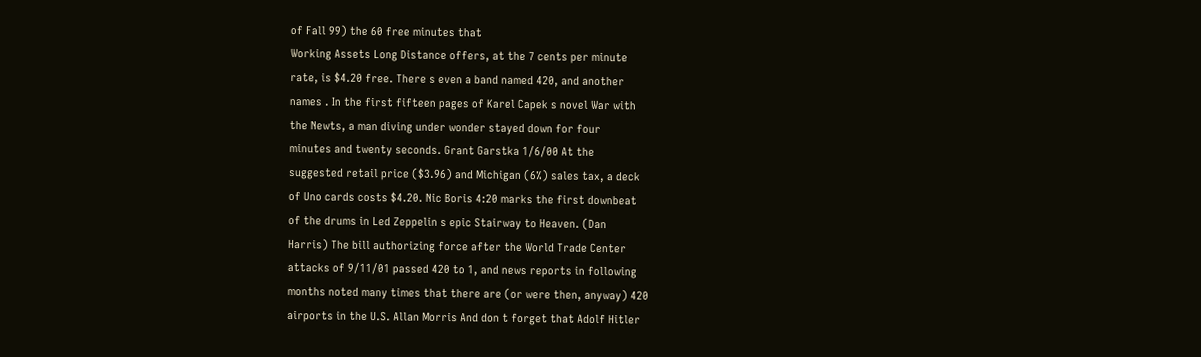of Fall 99) the 60 free minutes that
Working Assets Long Distance offers, at the 7 cents per minute
rate, is $4.20 free. There s even a band named 420, and another
names . In the first fifteen pages of Karel Capek s novel War with
the Newts, a man diving under wonder stayed down for four
minutes and twenty seconds. Grant Garstka 1/6/00 At the
suggested retail price ($3.96) and Michigan (6%) sales tax, a deck
of Uno cards costs $4.20. Nic Boris 4:20 marks the first downbeat
of the drums in Led Zeppelin s epic Stairway to Heaven. (Dan
Harris) The bill authorizing force after the World Trade Center
attacks of 9/11/01 passed 420 to 1, and news reports in following
months noted many times that there are (or were then, anyway) 420
airports in the U.S. Allan Morris And don t forget that Adolf Hitler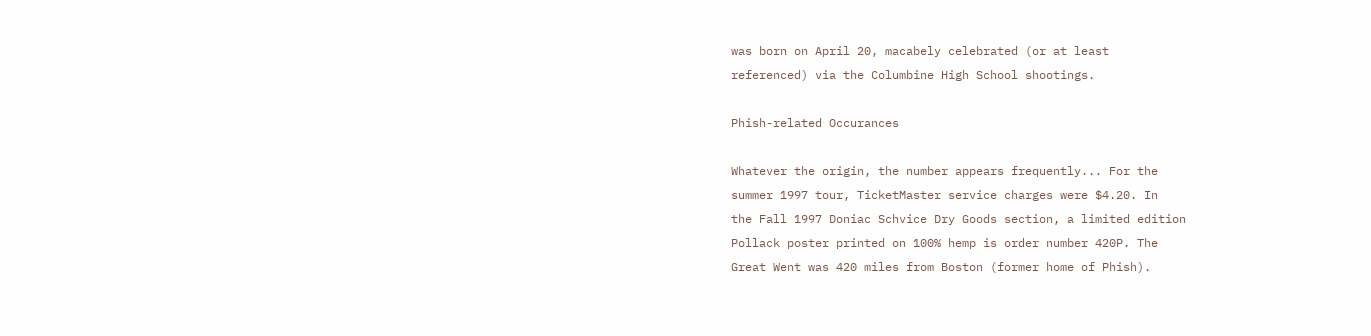was born on April 20, macabely celebrated (or at least
referenced) via the Columbine High School shootings.

Phish-related Occurances

Whatever the origin, the number appears frequently... For the
summer 1997 tour, TicketMaster service charges were $4.20. In
the Fall 1997 Doniac Schvice Dry Goods section, a limited edition
Pollack poster printed on 100% hemp is order number 420P. The
Great Went was 420 miles from Boston (former home of Phish).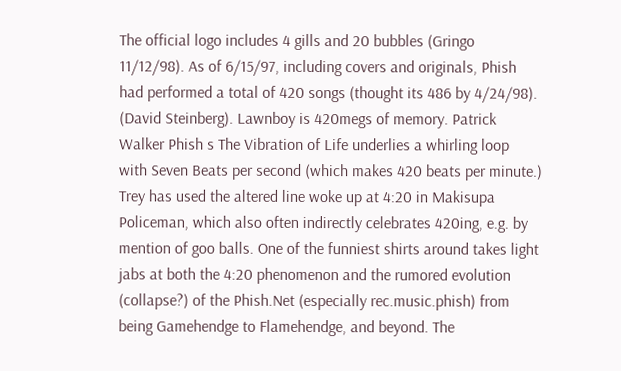The official logo includes 4 gills and 20 bubbles (Gringo
11/12/98). As of 6/15/97, including covers and originals, Phish
had performed a total of 420 songs (thought its 486 by 4/24/98).
(David Steinberg). Lawnboy is 420megs of memory. Patrick
Walker Phish s The Vibration of Life underlies a whirling loop
with Seven Beats per second (which makes 420 beats per minute.)
Trey has used the altered line woke up at 4:20 in Makisupa
Policeman, which also often indirectly celebrates 420ing, e.g. by
mention of goo balls. One of the funniest shirts around takes light
jabs at both the 4:20 phenomenon and the rumored evolution
(collapse?) of the Phish.Net (especially rec.music.phish) from
being Gamehendge to Flamehendge, and beyond. The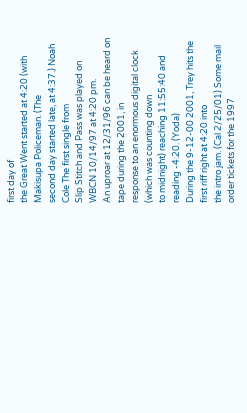first day of
the Great Went started at 4:20 (with Makisupa Policeman. (The
second day started late, at 4:37.) Noah Cole The first single from
Slip Stitch and Pass was played on WBCN 10/14/97 at 4:20 pm.
An uproar at 12/31/96 can be heard on tape during the 2001, in
response to an enormous digital clock (which was counting down
to midnight) reaching 11:55:40 and reading -4:20. (Yoda)
During the 9-12-00 2001, Trey hits the first riff right at 4:20 into
the intro jam. (Cal 2/25/01) Some mail order tickets for the 1997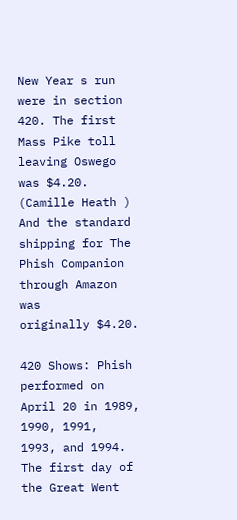New Year s run were in section 420. The first Mass Pike toll
leaving Oswego was $4.20. (Camille Heath ) And the standard
shipping for The Phish Companion through Amazon was
originally $4.20.

420 Shows: Phish performed on April 20 in 1989, 1990, 1991,
1993, and 1994. The first day of the Great Went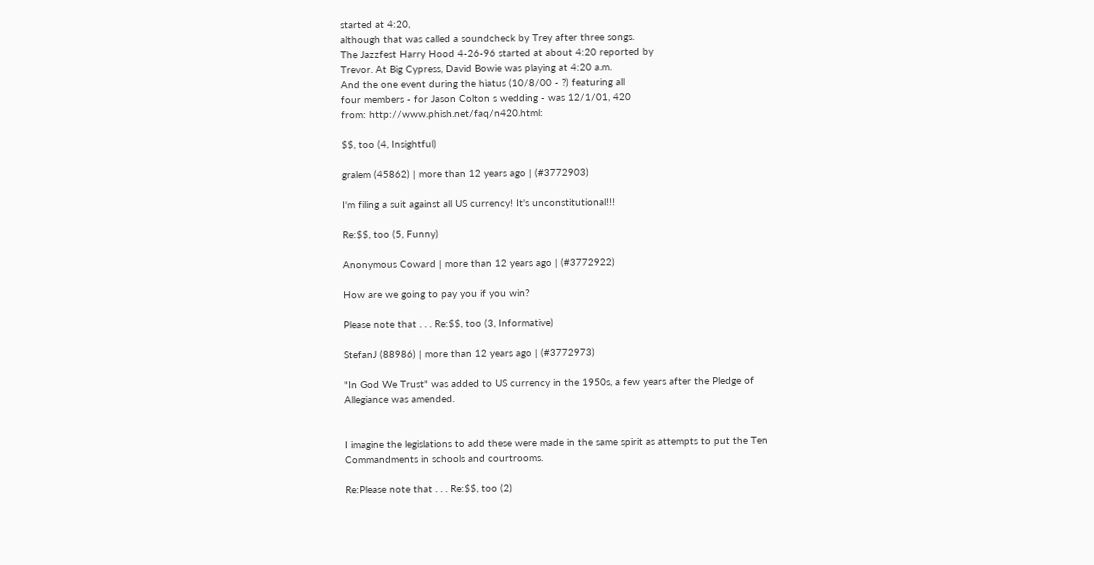started at 4:20,
although that was called a soundcheck by Trey after three songs.
The Jazzfest Harry Hood 4-26-96 started at about 4:20 reported by
Trevor. At Big Cypress, David Bowie was playing at 4:20 a.m.
And the one event during the hiatus (10/8/00 - ?) featuring all
four members - for Jason Colton s wedding - was 12/1/01, 420
from: http://www.phish.net/faq/n420.html:

$$, too (4, Insightful)

gralem (45862) | more than 12 years ago | (#3772903)

I'm filing a suit against all US currency! It's unconstitutional!!!

Re:$$, too (5, Funny)

Anonymous Coward | more than 12 years ago | (#3772922)

How are we going to pay you if you win?

Please note that . . . Re:$$, too (3, Informative)

StefanJ (88986) | more than 12 years ago | (#3772973)

"In God We Trust" was added to US currency in the 1950s, a few years after the Pledge of Allegiance was amended.


I imagine the legislations to add these were made in the same spirit as attempts to put the Ten Commandments in schools and courtrooms.

Re:Please note that . . . Re:$$, too (2)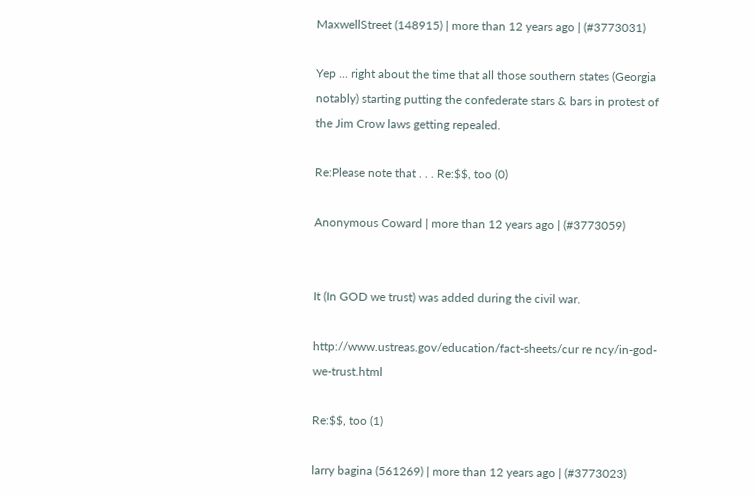MaxwellStreet (148915) | more than 12 years ago | (#3773031)

Yep ... right about the time that all those southern states (Georgia notably) starting putting the confederate stars & bars in protest of the Jim Crow laws getting repealed.

Re:Please note that . . . Re:$$, too (0)

Anonymous Coward | more than 12 years ago | (#3773059)


It (In GOD we trust) was added during the civil war.

http://www.ustreas.gov/education/fact-sheets/cur re ncy/in-god-we-trust.html

Re:$$, too (1)

larry bagina (561269) | more than 12 years ago | (#3773023)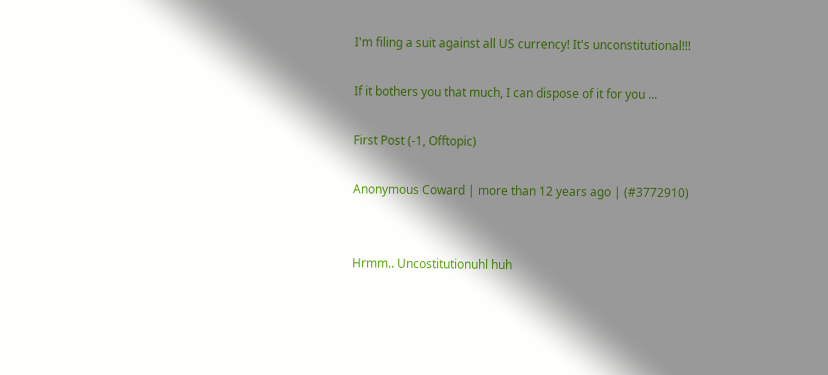I'm filing a suit against all US currency! It's unconstitutional!!!

If it bothers you that much, I can dispose of it for you ...

First Post (-1, Offtopic)

Anonymous Coward | more than 12 years ago | (#3772910)


Hrmm.. Uncostitutionuhl huh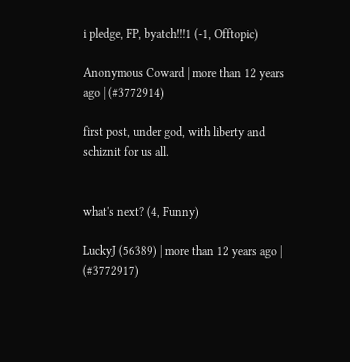i pledge, FP, byatch!!!1 (-1, Offtopic)

Anonymous Coward | more than 12 years ago | (#3772914)

first post, under god, with liberty and schiznit for us all.


what's next? (4, Funny)

LuckyJ (56389) | more than 12 years ago | (#3772917)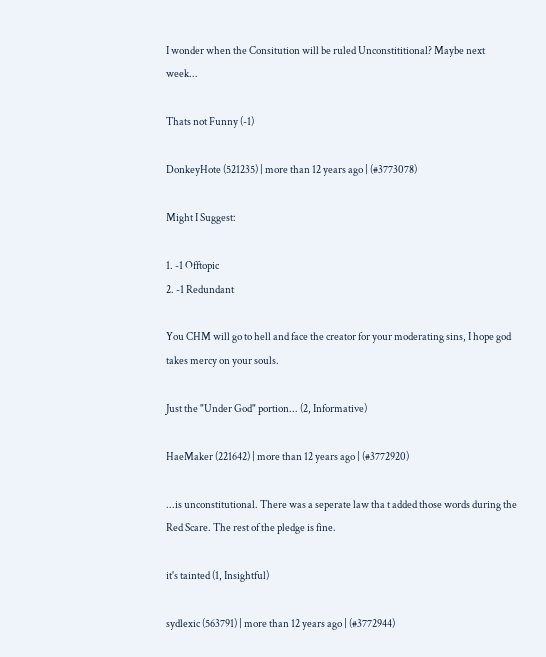I wonder when the Consitution will be ruled Unconstititional? Maybe next week...

Thats not Funny (-1)

DonkeyHote (521235) | more than 12 years ago | (#3773078)

Might I Suggest:

1. -1 Offtopic
2. -1 Redundant

You CHM will go to hell and face the creator for your moderating sins, I hope god takes mercy on your souls.

Just the "Under God" portion... (2, Informative)

HaeMaker (221642) | more than 12 years ago | (#3772920)

...is unconstitutional. There was a seperate law tha t added those words during the Red Scare. The rest of the pledge is fine.

it's tainted (1, Insightful)

sydlexic (563791) | more than 12 years ago | (#3772944)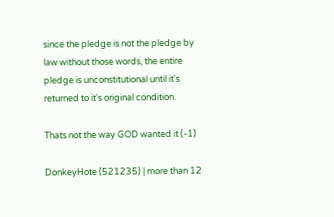since the pledge is not the pledge by law without those words, the entire pledge is unconstitutional until it's returned to it's original condition.

Thats not the way GOD wanted it (-1)

DonkeyHote (521235) | more than 12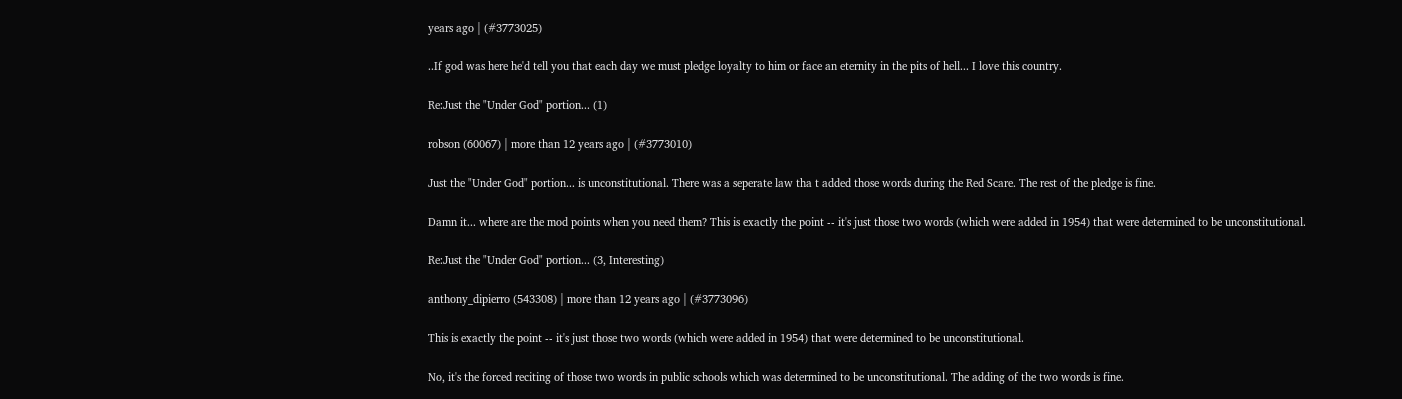years ago | (#3773025)

..If god was here he'd tell you that each day we must pledge loyalty to him or face an eternity in the pits of hell... I love this country.

Re:Just the "Under God" portion... (1)

robson (60067) | more than 12 years ago | (#3773010)

Just the "Under God" portion... is unconstitutional. There was a seperate law tha t added those words during the Red Scare. The rest of the pledge is fine.

Damn it... where are the mod points when you need them? This is exactly the point -- it's just those two words (which were added in 1954) that were determined to be unconstitutional.

Re:Just the "Under God" portion... (3, Interesting)

anthony_dipierro (543308) | more than 12 years ago | (#3773096)

This is exactly the point -- it's just those two words (which were added in 1954) that were determined to be unconstitutional.

No, it's the forced reciting of those two words in public schools which was determined to be unconstitutional. The adding of the two words is fine.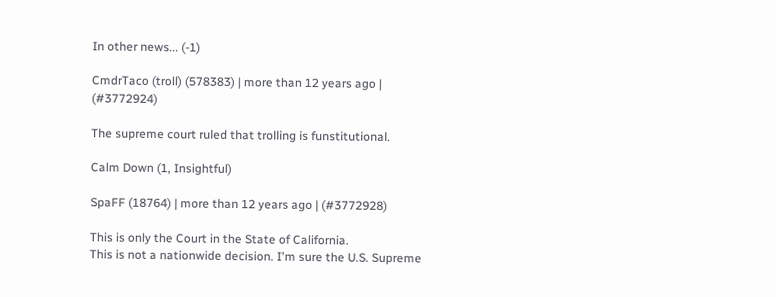In other news... (-1)

CmdrTaco (troll) (578383) | more than 12 years ago | (#3772924)

The supreme court ruled that trolling is funstitutional.

Calm Down (1, Insightful)

SpaFF (18764) | more than 12 years ago | (#3772928)

This is only the Court in the State of California.
This is not a nationwide decision. I'm sure the U.S. Supreme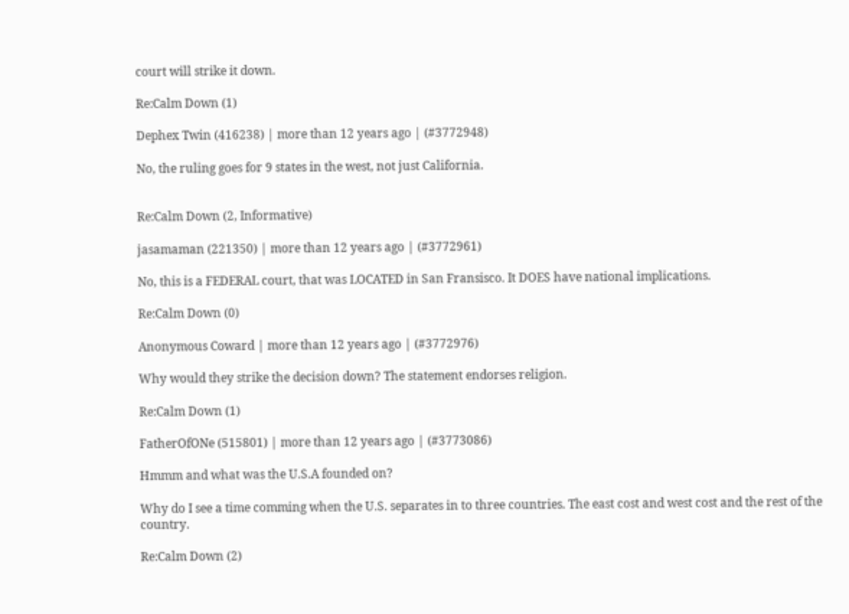court will strike it down.

Re:Calm Down (1)

Dephex Twin (416238) | more than 12 years ago | (#3772948)

No, the ruling goes for 9 states in the west, not just California.


Re:Calm Down (2, Informative)

jasamaman (221350) | more than 12 years ago | (#3772961)

No, this is a FEDERAL court, that was LOCATED in San Fransisco. It DOES have national implications.

Re:Calm Down (0)

Anonymous Coward | more than 12 years ago | (#3772976)

Why would they strike the decision down? The statement endorses religion.

Re:Calm Down (1)

FatherOfONe (515801) | more than 12 years ago | (#3773086)

Hmmm and what was the U.S.A founded on?

Why do I see a time comming when the U.S. separates in to three countries. The east cost and west cost and the rest of the country.

Re:Calm Down (2)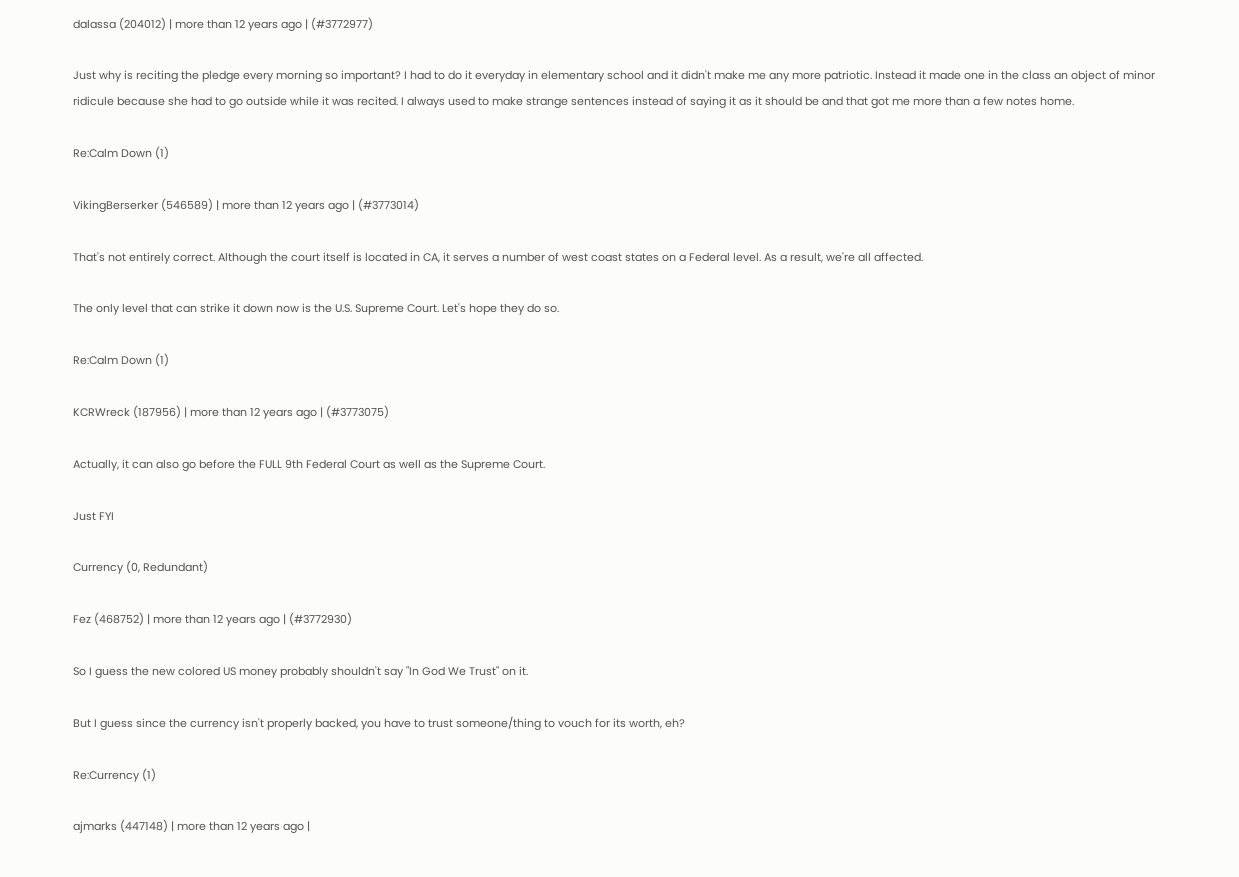dalassa (204012) | more than 12 years ago | (#3772977)

Just why is reciting the pledge every morning so important? I had to do it everyday in elementary school and it didn't make me any more patriotic. Instead it made one in the class an object of minor ridicule because she had to go outside while it was recited. I always used to make strange sentences instead of saying it as it should be and that got me more than a few notes home.

Re:Calm Down (1)

VikingBerserker (546589) | more than 12 years ago | (#3773014)

That's not entirely correct. Although the court itself is located in CA, it serves a number of west coast states on a Federal level. As a result, we're all affected.

The only level that can strike it down now is the U.S. Supreme Court. Let's hope they do so.

Re:Calm Down (1)

KCRWreck (187956) | more than 12 years ago | (#3773075)

Actually, it can also go before the FULL 9th Federal Court as well as the Supreme Court.

Just FYI

Currency (0, Redundant)

Fez (468752) | more than 12 years ago | (#3772930)

So I guess the new colored US money probably shouldn't say "In God We Trust" on it.

But I guess since the currency isn't properly backed, you have to trust someone/thing to vouch for its worth, eh?

Re:Currency (1)

ajmarks (447148) | more than 12 years ago |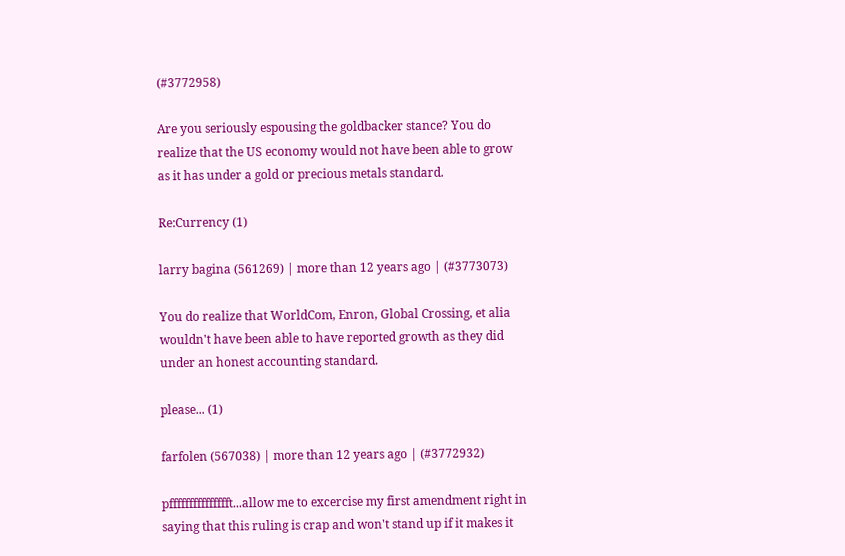(#3772958)

Are you seriously espousing the goldbacker stance? You do realize that the US economy would not have been able to grow as it has under a gold or precious metals standard.

Re:Currency (1)

larry bagina (561269) | more than 12 years ago | (#3773073)

You do realize that WorldCom, Enron, Global Crossing, et alia wouldn't have been able to have reported growth as they did under an honest accounting standard.

please... (1)

farfolen (567038) | more than 12 years ago | (#3772932)

pffffffffffffffft...allow me to excercise my first amendment right in saying that this ruling is crap and won't stand up if it makes it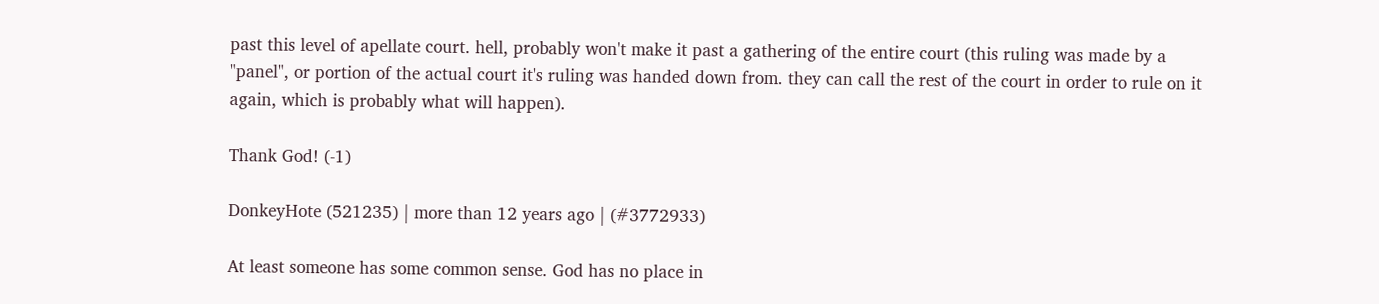past this level of apellate court. hell, probably won't make it past a gathering of the entire court (this ruling was made by a "panel", or portion of the actual court it's ruling was handed down from. they can call the rest of the court in order to rule on it again, which is probably what will happen).

Thank God! (-1)

DonkeyHote (521235) | more than 12 years ago | (#3772933)

At least someone has some common sense. God has no place in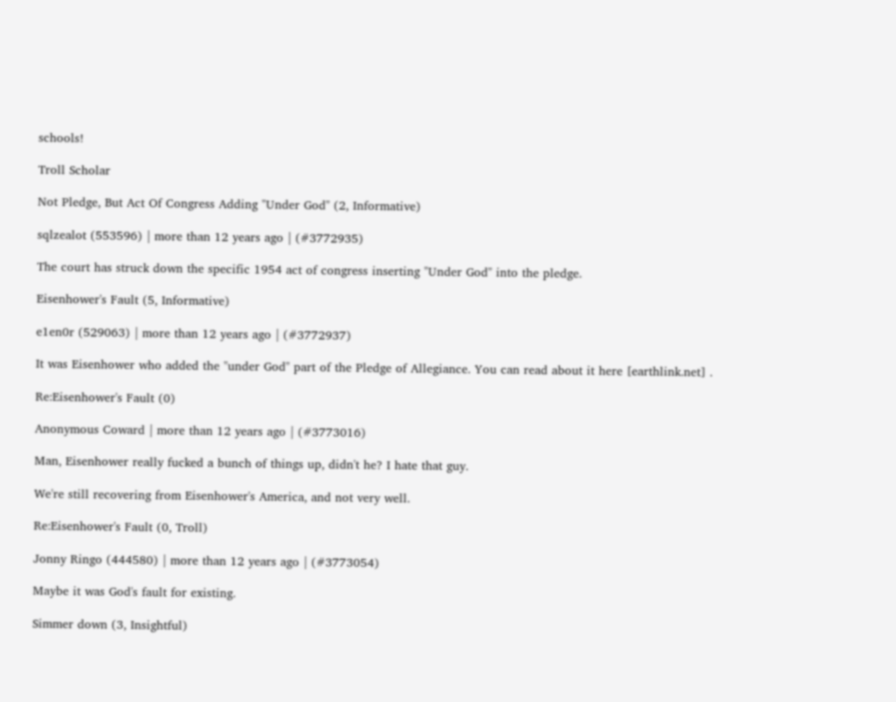schools!

Troll Scholar

Not Pledge, But Act Of Congress Adding "Under God" (2, Informative)

sqlzealot (553596) | more than 12 years ago | (#3772935)

The court has struck down the specific 1954 act of congress inserting "Under God" into the pledge.

Eisenhower's Fault (5, Informative)

e1en0r (529063) | more than 12 years ago | (#3772937)

It was Eisenhower who added the "under God" part of the Pledge of Allegiance. You can read about it here [earthlink.net] .

Re:Eisenhower's Fault (0)

Anonymous Coward | more than 12 years ago | (#3773016)

Man, Eisenhower really fucked a bunch of things up, didn't he? I hate that guy.

We're still recovering from Eisenhower's America, and not very well.

Re:Eisenhower's Fault (0, Troll)

Jonny Ringo (444580) | more than 12 years ago | (#3773054)

Maybe it was God's fault for existing.

Simmer down (3, Insightful)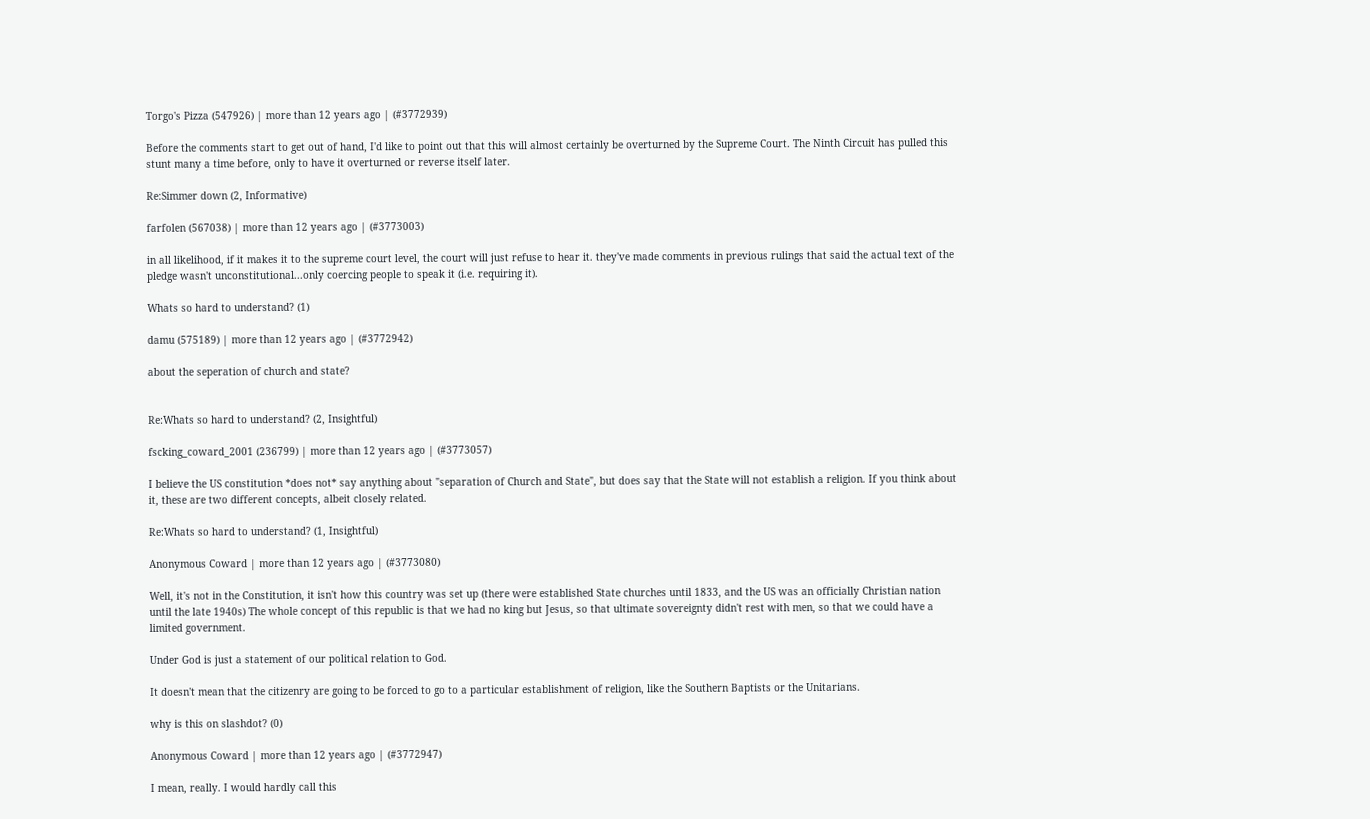Torgo's Pizza (547926) | more than 12 years ago | (#3772939)

Before the comments start to get out of hand, I'd like to point out that this will almost certainly be overturned by the Supreme Court. The Ninth Circuit has pulled this stunt many a time before, only to have it overturned or reverse itself later.

Re:Simmer down (2, Informative)

farfolen (567038) | more than 12 years ago | (#3773003)

in all likelihood, if it makes it to the supreme court level, the court will just refuse to hear it. they've made comments in previous rulings that said the actual text of the pledge wasn't unconstitutional...only coercing people to speak it (i.e. requiring it).

Whats so hard to understand? (1)

damu (575189) | more than 12 years ago | (#3772942)

about the seperation of church and state?


Re:Whats so hard to understand? (2, Insightful)

fscking_coward_2001 (236799) | more than 12 years ago | (#3773057)

I believe the US constitution *does not* say anything about "separation of Church and State", but does say that the State will not establish a religion. If you think about it, these are two different concepts, albeit closely related.

Re:Whats so hard to understand? (1, Insightful)

Anonymous Coward | more than 12 years ago | (#3773080)

Well, it's not in the Constitution, it isn't how this country was set up (there were established State churches until 1833, and the US was an officially Christian nation until the late 1940s) The whole concept of this republic is that we had no king but Jesus, so that ultimate sovereignty didn't rest with men, so that we could have a limited government.

Under God is just a statement of our political relation to God.

It doesn't mean that the citizenry are going to be forced to go to a particular establishment of religion, like the Southern Baptists or the Unitarians.

why is this on slashdot? (0)

Anonymous Coward | more than 12 years ago | (#3772947)

I mean, really. I would hardly call this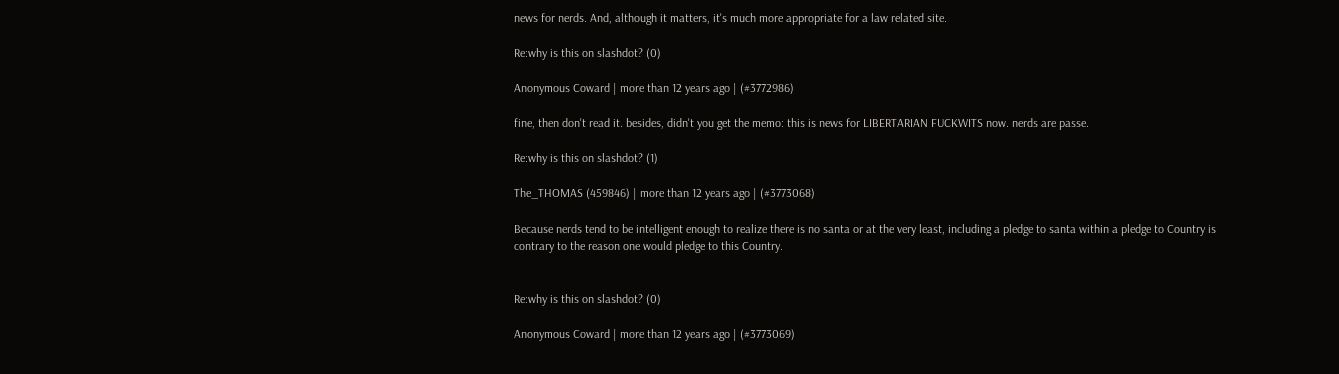news for nerds. And, although it matters, it's much more appropriate for a law related site.

Re:why is this on slashdot? (0)

Anonymous Coward | more than 12 years ago | (#3772986)

fine, then don't read it. besides, didn't you get the memo: this is news for LIBERTARIAN FUCKWITS now. nerds are passe.

Re:why is this on slashdot? (1)

The_THOMAS (459846) | more than 12 years ago | (#3773068)

Because nerds tend to be intelligent enough to realize there is no santa or at the very least, including a pledge to santa within a pledge to Country is contrary to the reason one would pledge to this Country.


Re:why is this on slashdot? (0)

Anonymous Coward | more than 12 years ago | (#3773069)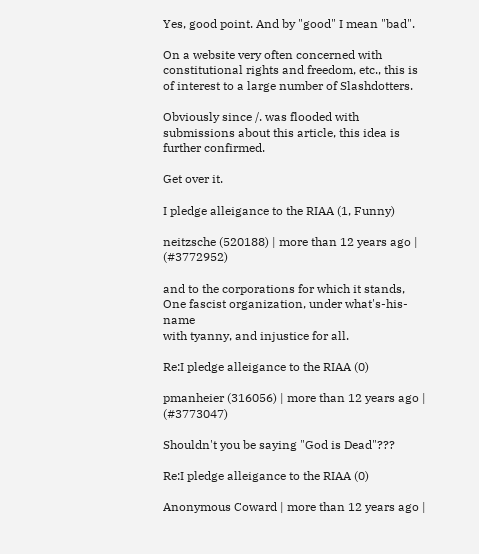Yes, good point. And by "good" I mean "bad".

On a website very often concerned with constitutional rights and freedom, etc., this is of interest to a large number of Slashdotters.

Obviously since /. was flooded with submissions about this article, this idea is further confirmed.

Get over it.

I pledge alleigance to the RIAA (1, Funny)

neitzsche (520188) | more than 12 years ago | (#3772952)

and to the corporations for which it stands,
One fascist organization, under what's-his-name
with tyanny, and injustice for all.

Re:I pledge alleigance to the RIAA (0)

pmanheier (316056) | more than 12 years ago | (#3773047)

Shouldn't you be saying "God is Dead"???

Re:I pledge alleigance to the RIAA (0)

Anonymous Coward | more than 12 years ago |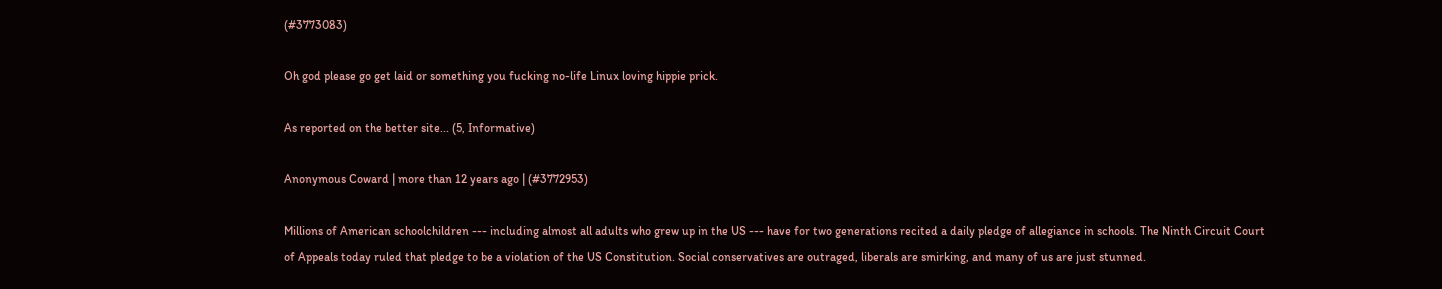(#3773083)

Oh god please go get laid or something you fucking no-life Linux loving hippie prick.

As reported on the better site... (5, Informative)

Anonymous Coward | more than 12 years ago | (#3772953)

Millions of American schoolchildren --- including almost all adults who grew up in the US --- have for two generations recited a daily pledge of allegiance in schools. The Ninth Circuit Court of Appeals today ruled that pledge to be a violation of the US Constitution. Social conservatives are outraged, liberals are smirking, and many of us are just stunned.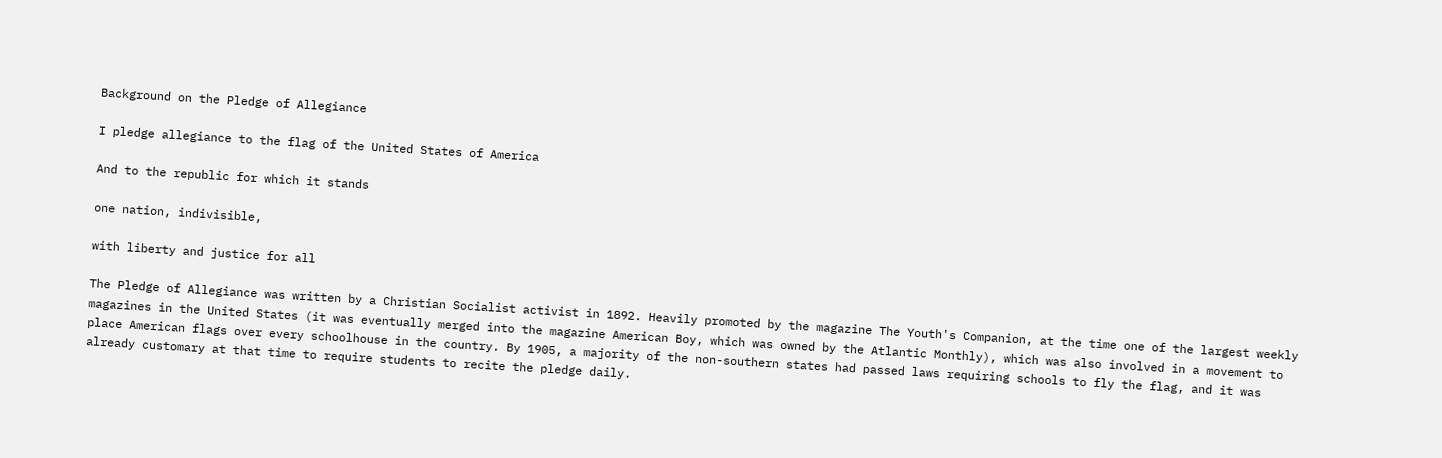Background on the Pledge of Allegiance

I pledge allegiance to the flag of the United States of America

And to the republic for which it stands

one nation, indivisible,

with liberty and justice for all

The Pledge of Allegiance was written by a Christian Socialist activist in 1892. Heavily promoted by the magazine The Youth's Companion, at the time one of the largest weekly magazines in the United States (it was eventually merged into the magazine American Boy, which was owned by the Atlantic Monthly), which was also involved in a movement to place American flags over every schoolhouse in the country. By 1905, a majority of the non-southern states had passed laws requiring schools to fly the flag, and it was already customary at that time to require students to recite the pledge daily.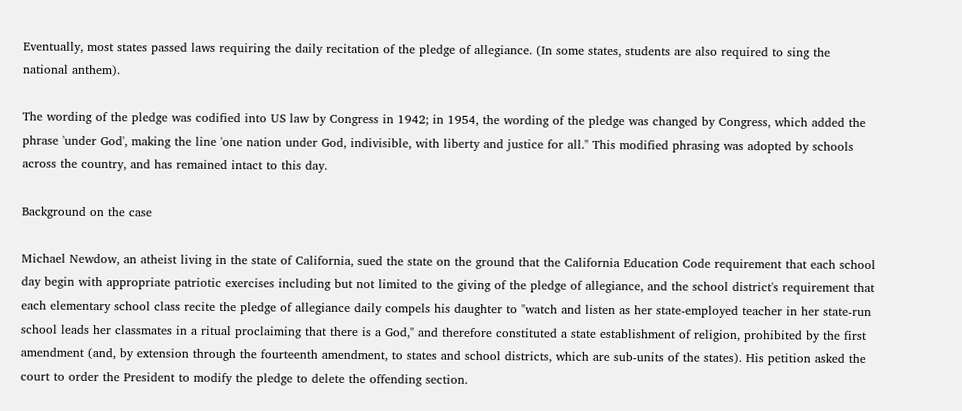Eventually, most states passed laws requiring the daily recitation of the pledge of allegiance. (In some states, students are also required to sing the national anthem).

The wording of the pledge was codified into US law by Congress in 1942; in 1954, the wording of the pledge was changed by Congress, which added the phrase 'under God', making the line 'one nation under God, indivisible, with liberty and justice for all." This modified phrasing was adopted by schools across the country, and has remained intact to this day.

Background on the case

Michael Newdow, an atheist living in the state of California, sued the state on the ground that the California Education Code requirement that each school day begin with appropriate patriotic exercises including but not limited to the giving of the pledge of allegiance, and the school district's requirement that each elementary school class recite the pledge of allegiance daily compels his daughter to "watch and listen as her state-employed teacher in her state-run school leads her classmates in a ritual proclaiming that there is a God," and therefore constituted a state establishment of religion, prohibited by the first amendment (and, by extension through the fourteenth amendment, to states and school districts, which are sub-units of the states). His petition asked the court to order the President to modify the pledge to delete the offending section.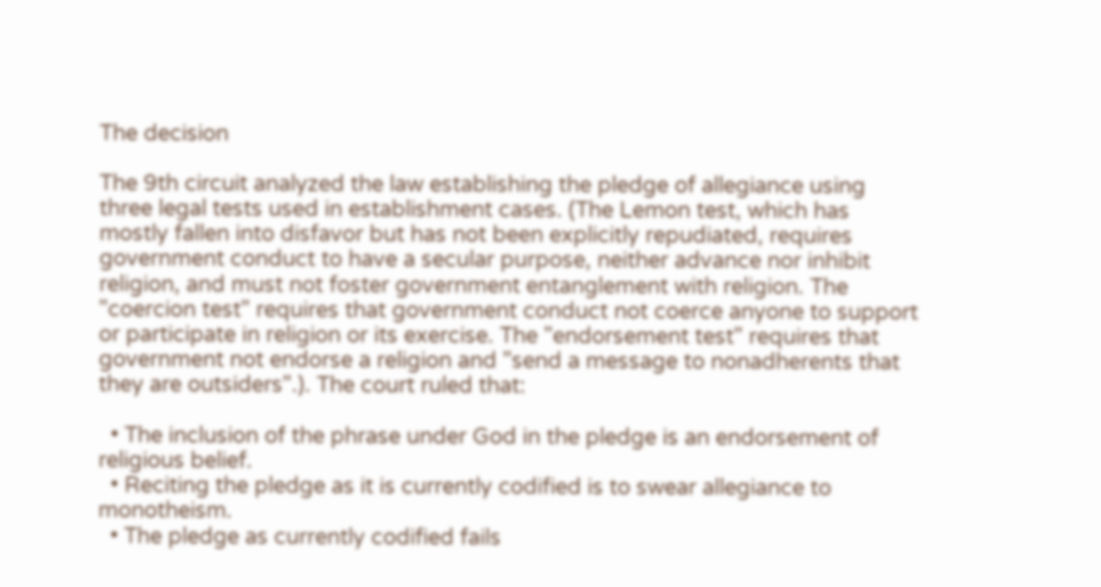The decision

The 9th circuit analyzed the law establishing the pledge of allegiance using three legal tests used in establishment cases. (The Lemon test, which has mostly fallen into disfavor but has not been explicitly repudiated, requires government conduct to have a secular purpose, neither advance nor inhibit religion, and must not foster government entanglement with religion. The "coercion test" requires that government conduct not coerce anyone to support or participate in religion or its exercise. The "endorsement test" requires that government not endorse a religion and "send a message to nonadherents that they are outsiders".). The court ruled that:

  • The inclusion of the phrase under God in the pledge is an endorsement of religious belief.
  • Reciting the pledge as it is currently codified is to swear allegiance to monotheism.
  • The pledge as currently codified fails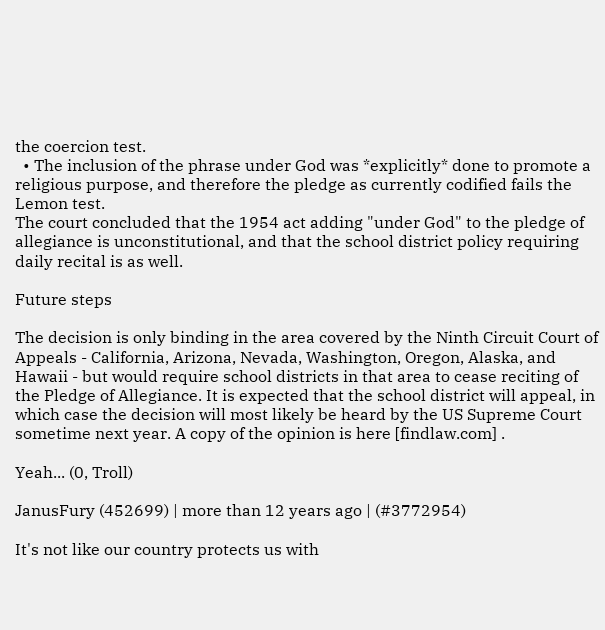the coercion test.
  • The inclusion of the phrase under God was *explicitly* done to promote a religious purpose, and therefore the pledge as currently codified fails the Lemon test.
The court concluded that the 1954 act adding "under God" to the pledge of allegiance is unconstitutional, and that the school district policy requiring daily recital is as well.

Future steps

The decision is only binding in the area covered by the Ninth Circuit Court of Appeals - California, Arizona, Nevada, Washington, Oregon, Alaska, and Hawaii - but would require school districts in that area to cease reciting of the Pledge of Allegiance. It is expected that the school district will appeal, in which case the decision will most likely be heard by the US Supreme Court sometime next year. A copy of the opinion is here [findlaw.com] .

Yeah... (0, Troll)

JanusFury (452699) | more than 12 years ago | (#3772954)

It's not like our country protects us with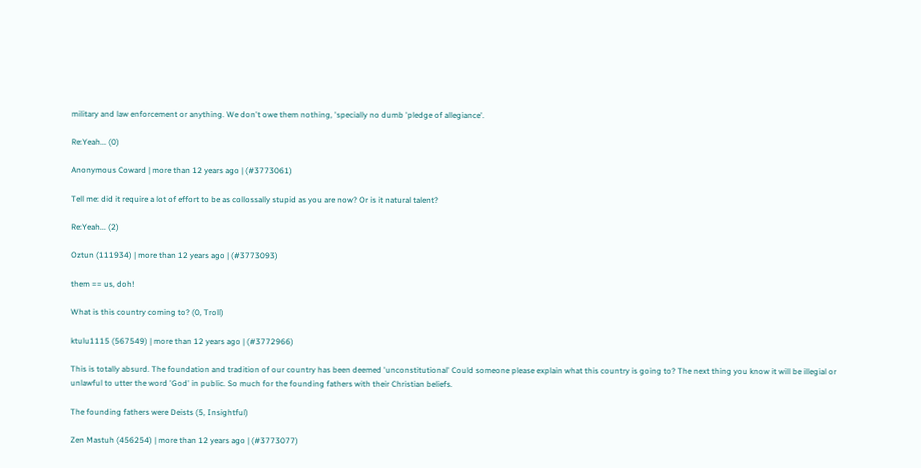military and law enforcement or anything. We don't owe them nothing, 'specially no dumb 'pledge of allegiance'.

Re:Yeah... (0)

Anonymous Coward | more than 12 years ago | (#3773061)

Tell me: did it require a lot of effort to be as collossally stupid as you are now? Or is it natural talent?

Re:Yeah... (2)

Oztun (111934) | more than 12 years ago | (#3773093)

them == us, doh!

What is this country coming to? (0, Troll)

ktulu1115 (567549) | more than 12 years ago | (#3772966)

This is totally absurd. The foundation and tradition of our country has been deemed 'unconstitutional' Could someone please explain what this country is going to? The next thing you know it will be illegial or unlawful to utter the word 'God' in public. So much for the founding fathers with their Christian beliefs.

The founding fathers were Deists (5, Insightful)

Zen Mastuh (456254) | more than 12 years ago | (#3773077)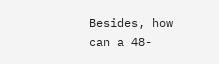Besides, how can a 48-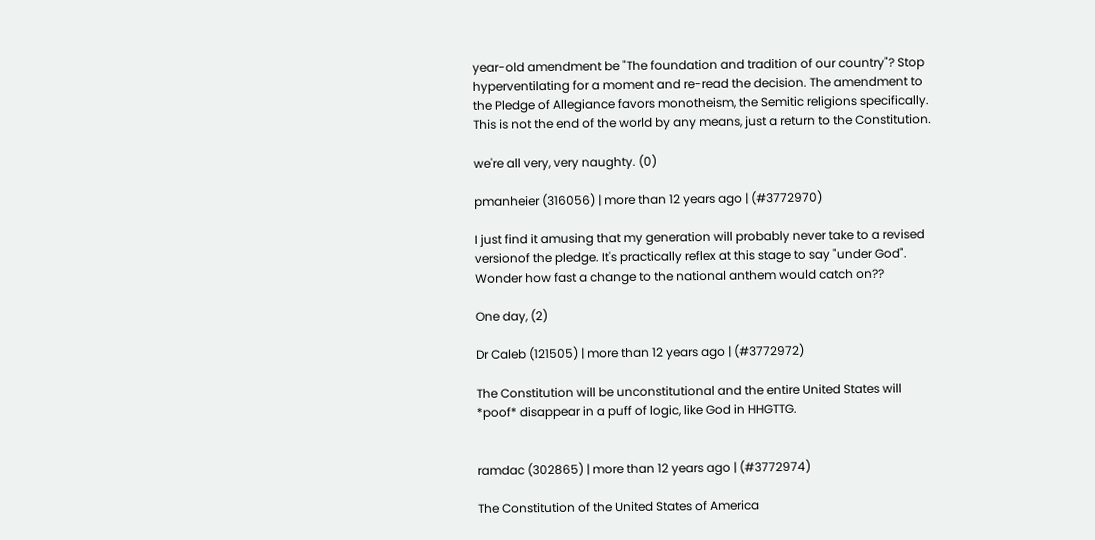year-old amendment be "The foundation and tradition of our country"? Stop hyperventilating for a moment and re-read the decision. The amendment to the Pledge of Allegiance favors monotheism, the Semitic religions specifically. This is not the end of the world by any means, just a return to the Constitution.

we're all very, very naughty. (0)

pmanheier (316056) | more than 12 years ago | (#3772970)

I just find it amusing that my generation will probably never take to a revised versionof the pledge. It's practically reflex at this stage to say "under God". Wonder how fast a change to the national anthem would catch on??

One day, (2)

Dr Caleb (121505) | more than 12 years ago | (#3772972)

The Constitution will be unconstitutional and the entire United States will *poof* disappear in a puff of logic, like God in HHGTTG.


ramdac (302865) | more than 12 years ago | (#3772974)

The Constitution of the United States of America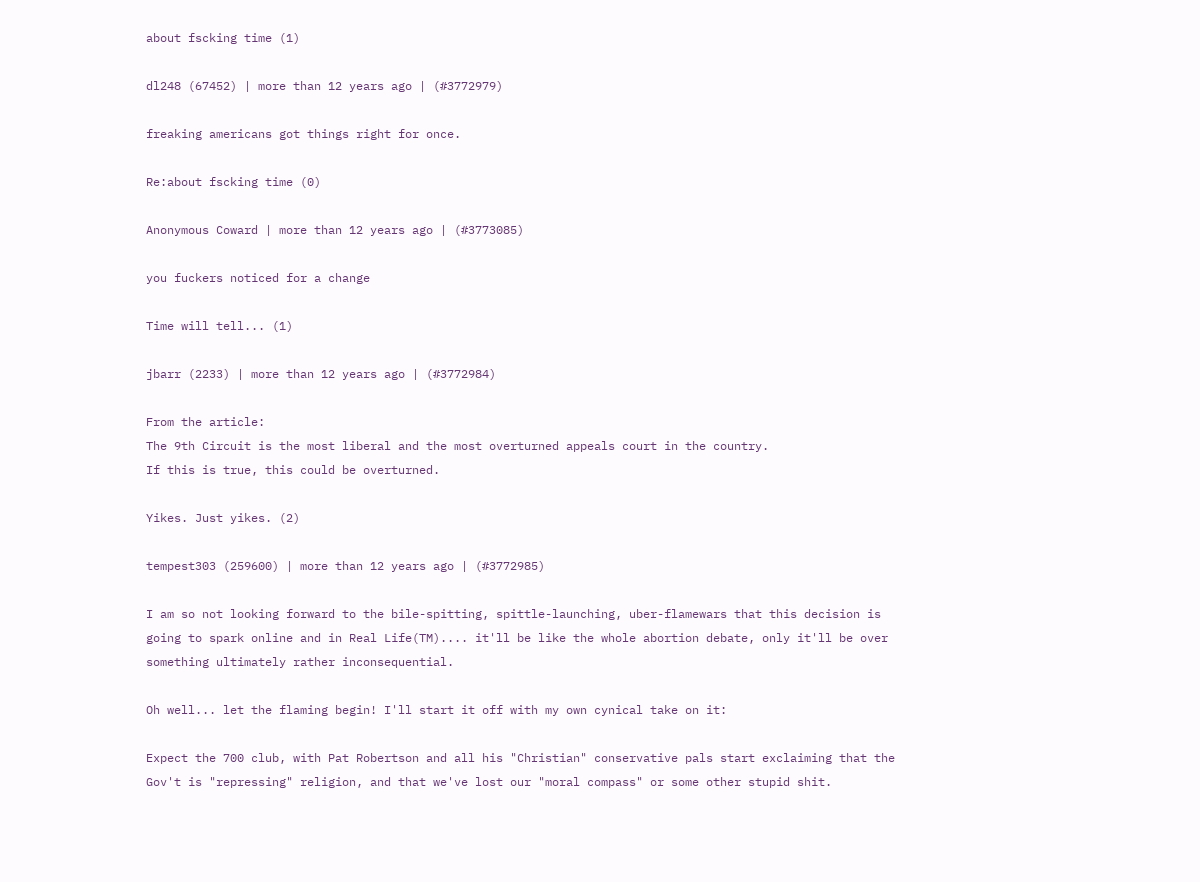about fscking time (1)

dl248 (67452) | more than 12 years ago | (#3772979)

freaking americans got things right for once.

Re:about fscking time (0)

Anonymous Coward | more than 12 years ago | (#3773085)

you fuckers noticed for a change

Time will tell... (1)

jbarr (2233) | more than 12 years ago | (#3772984)

From the article:
The 9th Circuit is the most liberal and the most overturned appeals court in the country.
If this is true, this could be overturned.

Yikes. Just yikes. (2)

tempest303 (259600) | more than 12 years ago | (#3772985)

I am so not looking forward to the bile-spitting, spittle-launching, uber-flamewars that this decision is going to spark online and in Real Life(TM).... it'll be like the whole abortion debate, only it'll be over something ultimately rather inconsequential.

Oh well... let the flaming begin! I'll start it off with my own cynical take on it:

Expect the 700 club, with Pat Robertson and all his "Christian" conservative pals start exclaiming that the Gov't is "repressing" religion, and that we've lost our "moral compass" or some other stupid shit.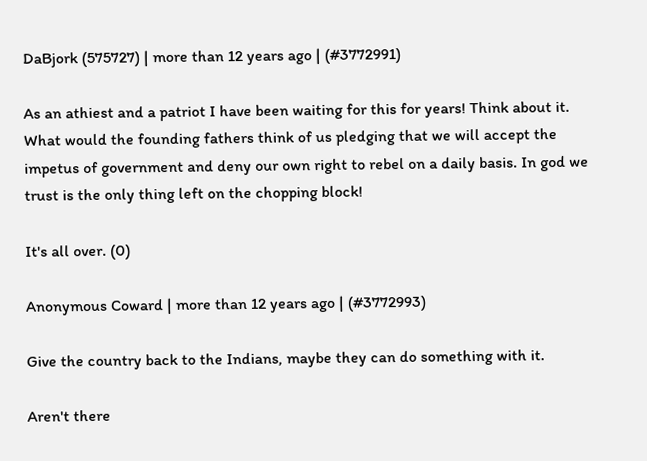DaBjork (575727) | more than 12 years ago | (#3772991)

As an athiest and a patriot I have been waiting for this for years! Think about it. What would the founding fathers think of us pledging that we will accept the impetus of government and deny our own right to rebel on a daily basis. In god we trust is the only thing left on the chopping block!

It's all over. (0)

Anonymous Coward | more than 12 years ago | (#3772993)

Give the country back to the Indians, maybe they can do something with it.

Aren't there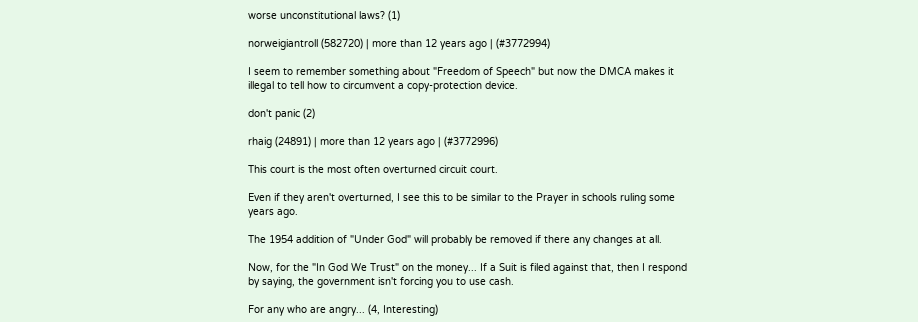worse unconstitutional laws? (1)

norweigiantroll (582720) | more than 12 years ago | (#3772994)

I seem to remember something about "Freedom of Speech" but now the DMCA makes it illegal to tell how to circumvent a copy-protection device.

don't panic (2)

rhaig (24891) | more than 12 years ago | (#3772996)

This court is the most often overturned circuit court.

Even if they aren't overturned, I see this to be similar to the Prayer in schools ruling some years ago.

The 1954 addition of "Under God" will probably be removed if there any changes at all.

Now, for the "In God We Trust" on the money... If a Suit is filed against that, then I respond by saying, the government isn't forcing you to use cash.

For any who are angry... (4, Interesting)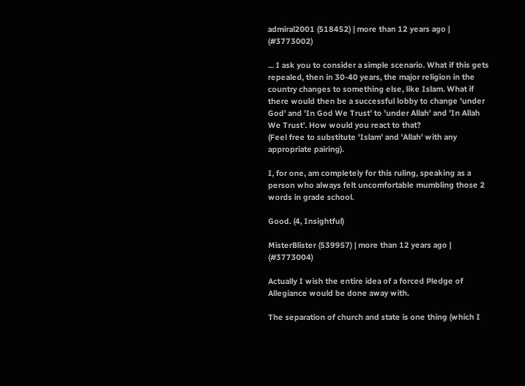admiral2001 (518452) | more than 12 years ago | (#3773002)

... I ask you to consider a simple scenario. What if this gets repealed, then in 30-40 years, the major religion in the country changes to something else, like Islam. What if there would then be a successful lobby to change 'under God' and 'In God We Trust' to 'under Allah' and 'In Allah We Trust'. How would you react to that?
(Feel free to substitute 'Islam' and 'Allah' with any appropriate pairing).

I, for one, am completely for this ruling, speaking as a person who always felt uncomfortable mumbling those 2 words in grade school.

Good. (4, Insightful)

MisterBlister (539957) | more than 12 years ago | (#3773004)

Actually I wish the entire idea of a forced Pledge of Allegiance would be done away with.

The separation of church and state is one thing (which I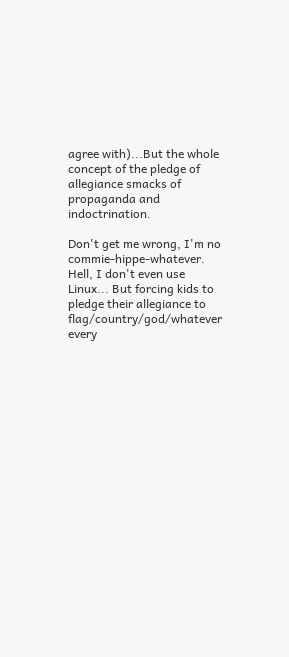agree with)...But the whole concept of the pledge of allegiance smacks of propaganda and indoctrination.

Don't get me wrong, I'm no commie-hippe-whatever. Hell, I don't even use Linux... But forcing kids to pledge their allegiance to flag/country/god/whatever every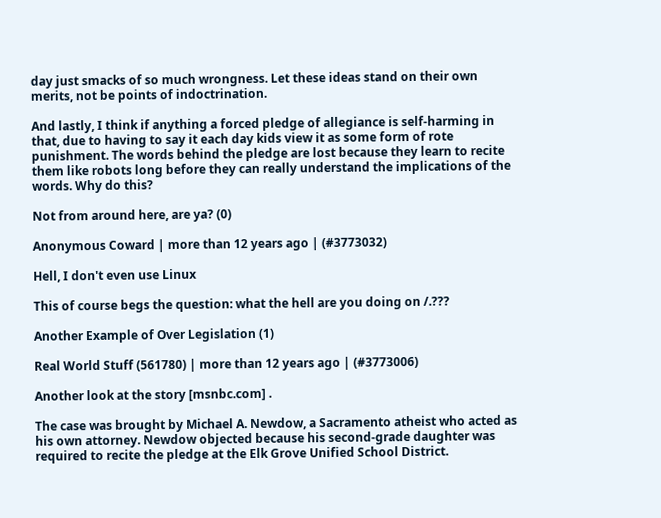day just smacks of so much wrongness. Let these ideas stand on their own merits, not be points of indoctrination.

And lastly, I think if anything a forced pledge of allegiance is self-harming in that, due to having to say it each day kids view it as some form of rote punishment. The words behind the pledge are lost because they learn to recite them like robots long before they can really understand the implications of the words. Why do this?

Not from around here, are ya? (0)

Anonymous Coward | more than 12 years ago | (#3773032)

Hell, I don't even use Linux

This of course begs the question: what the hell are you doing on /.???

Another Example of Over Legislation (1)

Real World Stuff (561780) | more than 12 years ago | (#3773006)

Another look at the story [msnbc.com] .

The case was brought by Michael A. Newdow, a Sacramento atheist who acted as his own attorney. Newdow objected because his second-grade daughter was required to recite the pledge at the Elk Grove Unified School District.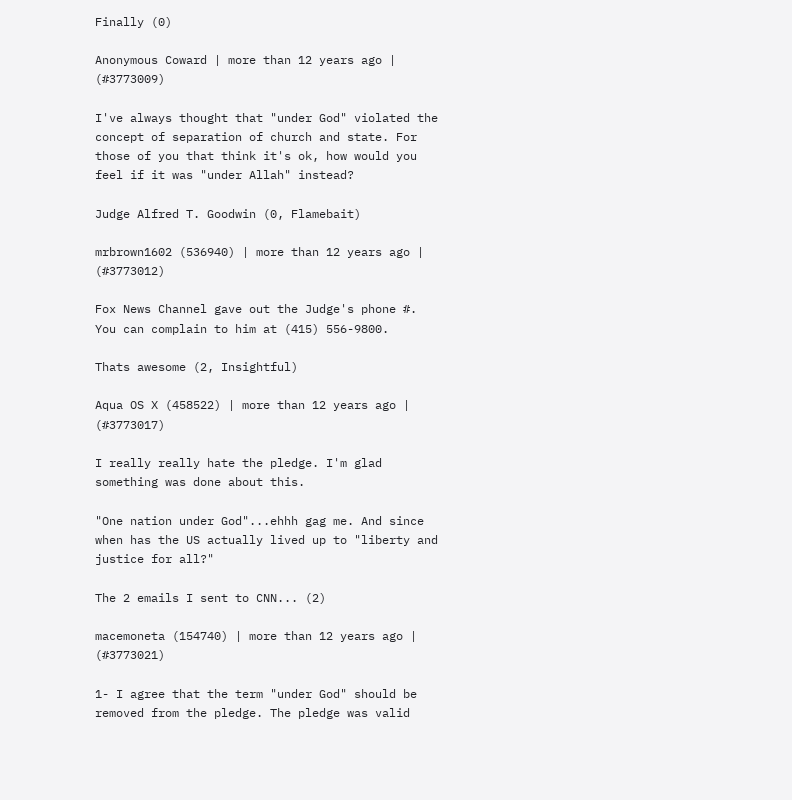Finally (0)

Anonymous Coward | more than 12 years ago | (#3773009)

I've always thought that "under God" violated the concept of separation of church and state. For those of you that think it's ok, how would you feel if it was "under Allah" instead?

Judge Alfred T. Goodwin (0, Flamebait)

mrbrown1602 (536940) | more than 12 years ago | (#3773012)

Fox News Channel gave out the Judge's phone #. You can complain to him at (415) 556-9800.

Thats awesome (2, Insightful)

Aqua OS X (458522) | more than 12 years ago | (#3773017)

I really really hate the pledge. I'm glad something was done about this.

"One nation under God"...ehhh gag me. And since when has the US actually lived up to "liberty and justice for all?"

The 2 emails I sent to CNN... (2)

macemoneta (154740) | more than 12 years ago | (#3773021)

1- I agree that the term "under God" should be removed from the pledge. The pledge was valid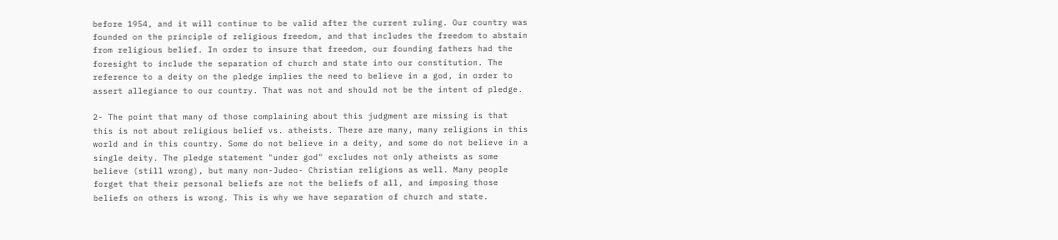before 1954, and it will continue to be valid after the current ruling. Our country was founded on the principle of religious freedom, and that includes the freedom to abstain from religious belief. In order to insure that freedom, our founding fathers had the foresight to include the separation of church and state into our constitution. The reference to a deity on the pledge implies the need to believe in a god, in order to assert allegiance to our country. That was not and should not be the intent of pledge.

2- The point that many of those complaining about this judgment are missing is that this is not about religious belief vs. atheists. There are many, many religions in this world and in this country. Some do not believe in a deity, and some do not believe in a single deity. The pledge statement "under god" excludes not only atheists as some believe (still wrong), but many non-Judeo- Christian religions as well. Many people forget that their personal beliefs are not the beliefs of all, and imposing those beliefs on others is wrong. This is why we have separation of church and state.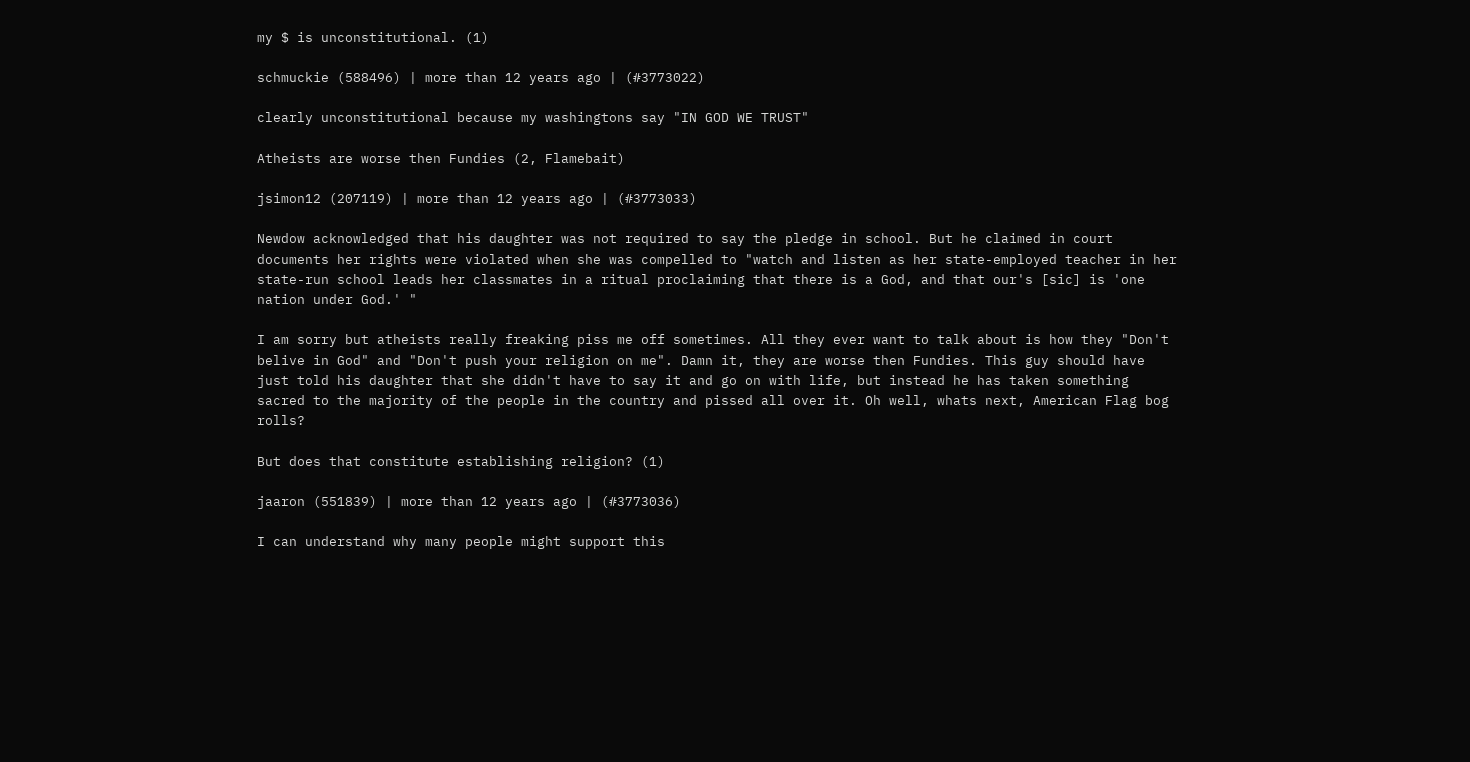my $ is unconstitutional. (1)

schmuckie (588496) | more than 12 years ago | (#3773022)

clearly unconstitutional because my washingtons say "IN GOD WE TRUST"

Atheists are worse then Fundies (2, Flamebait)

jsimon12 (207119) | more than 12 years ago | (#3773033)

Newdow acknowledged that his daughter was not required to say the pledge in school. But he claimed in court documents her rights were violated when she was compelled to "watch and listen as her state-employed teacher in her state-run school leads her classmates in a ritual proclaiming that there is a God, and that our's [sic] is 'one nation under God.' "

I am sorry but atheists really freaking piss me off sometimes. All they ever want to talk about is how they "Don't belive in God" and "Don't push your religion on me". Damn it, they are worse then Fundies. This guy should have just told his daughter that she didn't have to say it and go on with life, but instead he has taken something sacred to the majority of the people in the country and pissed all over it. Oh well, whats next, American Flag bog rolls?

But does that constitute establishing religion? (1)

jaaron (551839) | more than 12 years ago | (#3773036)

I can understand why many people might support this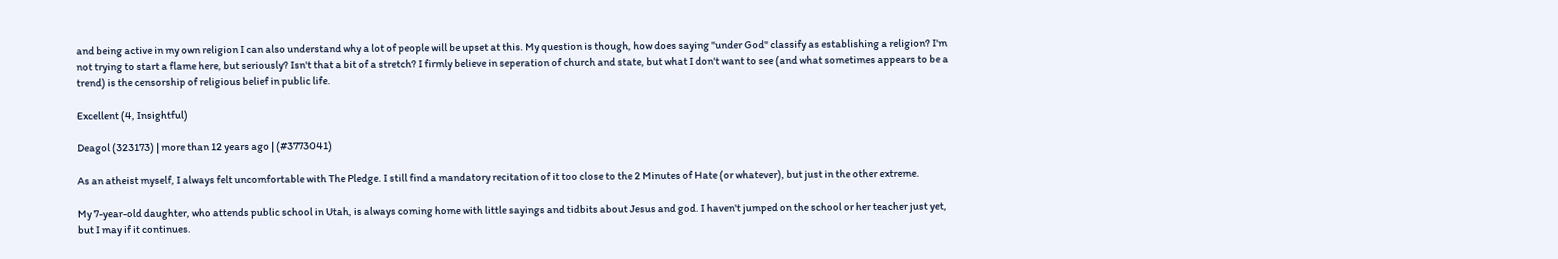and being active in my own religion I can also understand why a lot of people will be upset at this. My question is though, how does saying "under God" classify as establishing a religion? I'm not trying to start a flame here, but seriously? Isn't that a bit of a stretch? I firmly believe in seperation of church and state, but what I don't want to see (and what sometimes appears to be a trend) is the censorship of religious belief in public life.

Excellent (4, Insightful)

Deagol (323173) | more than 12 years ago | (#3773041)

As an atheist myself, I always felt uncomfortable with The Pledge. I still find a mandatory recitation of it too close to the 2 Minutes of Hate (or whatever), but just in the other extreme.

My 7-year-old daughter, who attends public school in Utah, is always coming home with little sayings and tidbits about Jesus and god. I haven't jumped on the school or her teacher just yet, but I may if it continues.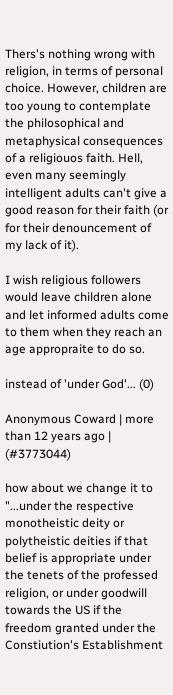Thers's nothing wrong with religion, in terms of personal choice. However, children are too young to contemplate the philosophical and metaphysical consequences of a religiouos faith. Hell, even many seemingly intelligent adults can't give a good reason for their faith (or for their denouncement of my lack of it).

I wish religious followers would leave children alone and let informed adults come to them when they reach an age appropraite to do so.

instead of 'under God'... (0)

Anonymous Coward | more than 12 years ago | (#3773044)

how about we change it to "...under the respective monotheistic deity or polytheistic deities if that belief is appropriate under the tenets of the professed religion, or under goodwill towards the US if the freedom granted under the Constiution's Establishment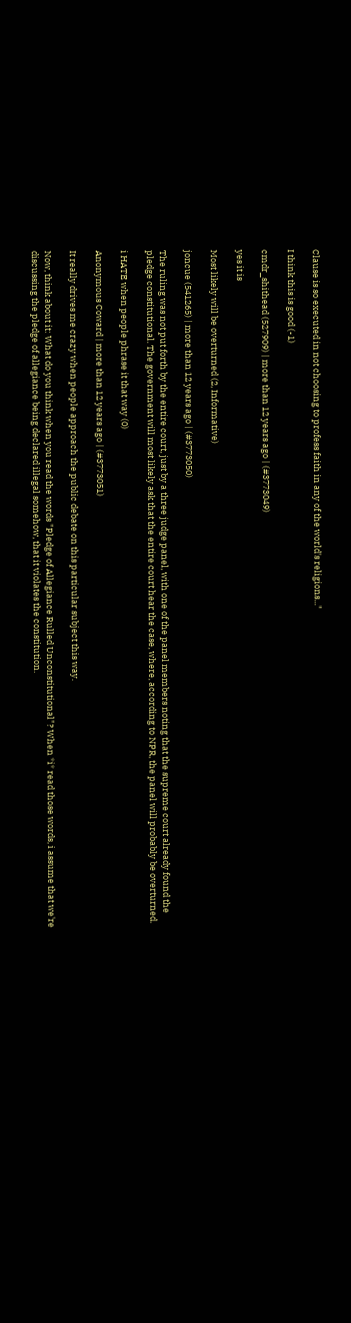Clause is so executed in not choosing to profess faith in any of the world's religions..."

I think this is good (-1)

cmdr_shithead (527909) | more than 12 years ago | (#3773049)

yes it is

Most likely will be overturned (2, Informative)

joncue (541265) | more than 12 years ago | (#3773050)

The ruling was not put forth by the entire court, just by a three judge panel, with one of the panel members noting that the supreme court already found the pledge constitutional. The government will most likely ask that the entire court hear the case, where, according to NPR, the panel will probably be overturned.

i HATE when people phrase it that way (0)

Anonymous Coward | more than 12 years ago | (#3773051)

It really drives me crazy when people approach the public debate on this particular subject this way.

Now, think about it: What do you think when you read the words "Pledge of Allegiance Rulled Unconstitutional"? When *i* read those words, i assume that we're discussing the pledge of allegiance being declared illegal somehow, that it violates the constitution.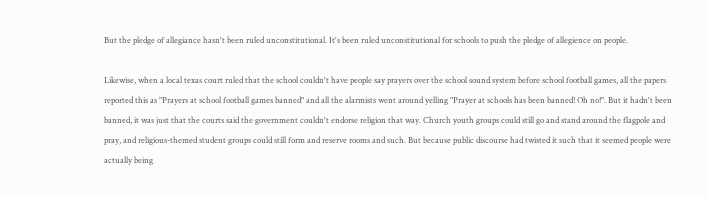But the pledge of allegiance hasn't been ruled unconstitutional. It's been ruled unconstitutional for schools to push the pledge of allegience on people.

Likewise, when a local texas court ruled that the school couldn't have people say prayers over the school sound system before school football games, all the papers reported this as "Prayers at school football games banned" and all the alarmists went around yelling "Prayer at schools has been banned! Oh no!". But it hadn't been banned, it was just that the courts said the government couldn't endorse religion that way. Church youth groups could still go and stand around the flagpole and pray, and religious-themed student groups could still form and reserve rooms and such. But because public discourse had twisted it such that it seemed people were actually being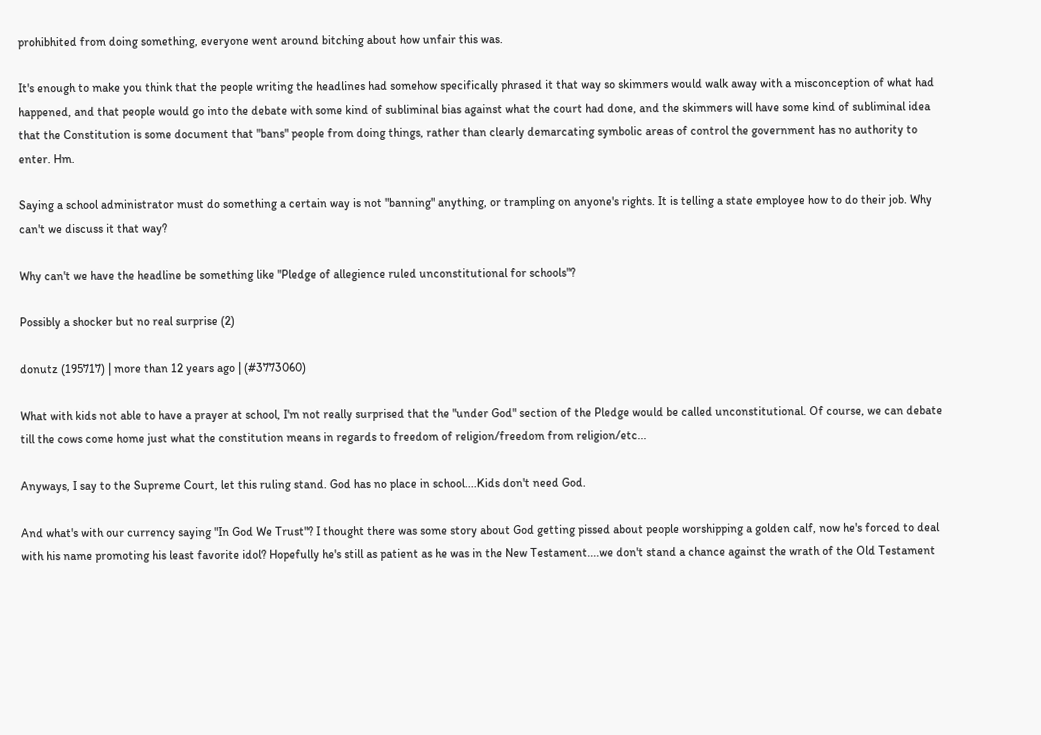prohibhited from doing something, everyone went around bitching about how unfair this was.

It's enough to make you think that the people writing the headlines had somehow specifically phrased it that way so skimmers would walk away with a misconception of what had happened, and that people would go into the debate with some kind of subliminal bias against what the court had done, and the skimmers will have some kind of subliminal idea that the Constitution is some document that "bans" people from doing things, rather than clearly demarcating symbolic areas of control the government has no authority to enter. Hm.

Saying a school administrator must do something a certain way is not "banning" anything, or trampling on anyone's rights. It is telling a state employee how to do their job. Why can't we discuss it that way?

Why can't we have the headline be something like "Pledge of allegience ruled unconstitutional for schools"?

Possibly a shocker but no real surprise (2)

donutz (195717) | more than 12 years ago | (#3773060)

What with kids not able to have a prayer at school, I'm not really surprised that the "under God" section of the Pledge would be called unconstitutional. Of course, we can debate till the cows come home just what the constitution means in regards to freedom of religion/freedom from religion/etc...

Anyways, I say to the Supreme Court, let this ruling stand. God has no place in school....Kids don't need God.

And what's with our currency saying "In God We Trust"? I thought there was some story about God getting pissed about people worshipping a golden calf, now he's forced to deal with his name promoting his least favorite idol? Hopefully he's still as patient as he was in the New Testament....we don't stand a chance against the wrath of the Old Testament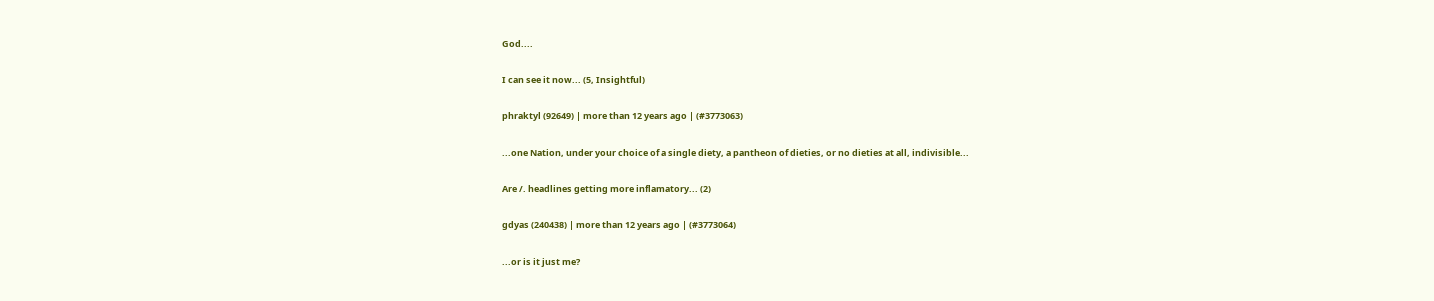God....

I can see it now... (5, Insightful)

phraktyl (92649) | more than 12 years ago | (#3773063)

...one Nation, under your choice of a single diety, a pantheon of dieties, or no dieties at all, indivisible...

Are /. headlines getting more inflamatory... (2)

gdyas (240438) | more than 12 years ago | (#3773064)

...or is it just me?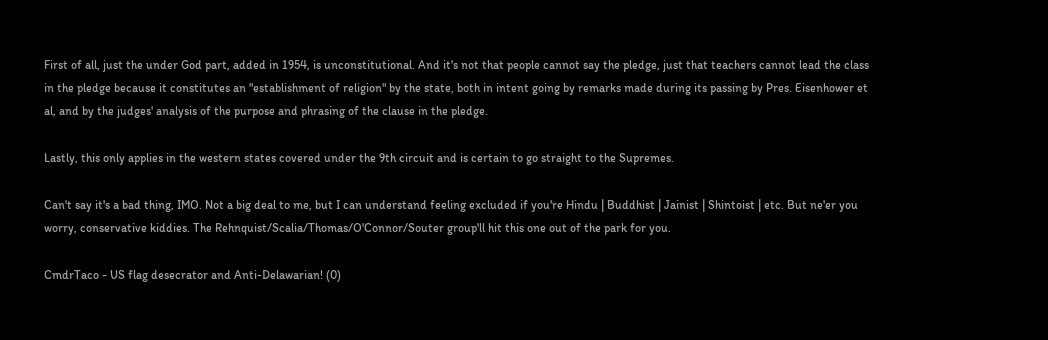First of all, just the under God part, added in 1954, is unconstitutional. And it's not that people cannot say the pledge, just that teachers cannot lead the class in the pledge because it constitutes an "establishment of religion" by the state, both in intent going by remarks made during its passing by Pres. Eisenhower et al, and by the judges' analysis of the purpose and phrasing of the clause in the pledge.

Lastly, this only applies in the western states covered under the 9th circuit and is certain to go straight to the Supremes.

Can't say it's a bad thing, IMO. Not a big deal to me, but I can understand feeling excluded if you're Hindu | Buddhist | Jainist | Shintoist | etc. But ne'er you worry, conservative kiddies. The Rehnquist/Scalia/Thomas/O'Connor/Souter group'll hit this one out of the park for you.

CmdrTaco - US flag desecrator and Anti-Delawarian! (0)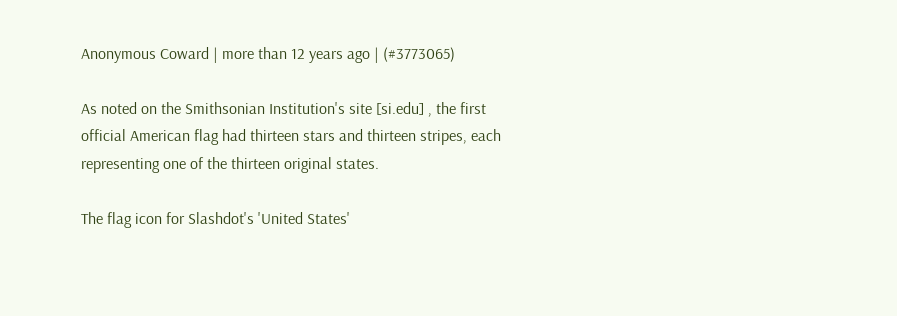Anonymous Coward | more than 12 years ago | (#3773065)

As noted on the Smithsonian Institution's site [si.edu] , the first official American flag had thirteen stars and thirteen stripes, each representing one of the thirteen original states.

The flag icon for Slashdot's 'United States'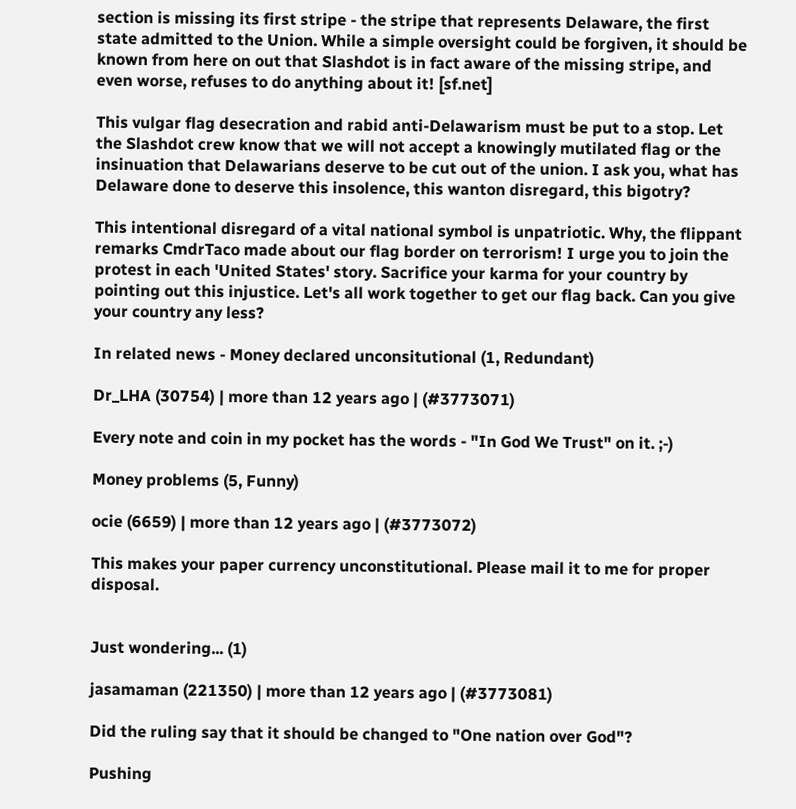section is missing its first stripe - the stripe that represents Delaware, the first state admitted to the Union. While a simple oversight could be forgiven, it should be known from here on out that Slashdot is in fact aware of the missing stripe, and even worse, refuses to do anything about it! [sf.net]

This vulgar flag desecration and rabid anti-Delawarism must be put to a stop. Let the Slashdot crew know that we will not accept a knowingly mutilated flag or the insinuation that Delawarians deserve to be cut out of the union. I ask you, what has Delaware done to deserve this insolence, this wanton disregard, this bigotry?

This intentional disregard of a vital national symbol is unpatriotic. Why, the flippant remarks CmdrTaco made about our flag border on terrorism! I urge you to join the protest in each 'United States' story. Sacrifice your karma for your country by pointing out this injustice. Let's all work together to get our flag back. Can you give your country any less?

In related news - Money declared unconsitutional (1, Redundant)

Dr_LHA (30754) | more than 12 years ago | (#3773071)

Every note and coin in my pocket has the words - "In God We Trust" on it. ;-)

Money problems (5, Funny)

ocie (6659) | more than 12 years ago | (#3773072)

This makes your paper currency unconstitutional. Please mail it to me for proper disposal.


Just wondering... (1)

jasamaman (221350) | more than 12 years ago | (#3773081)

Did the ruling say that it should be changed to "One nation over God"?

Pushing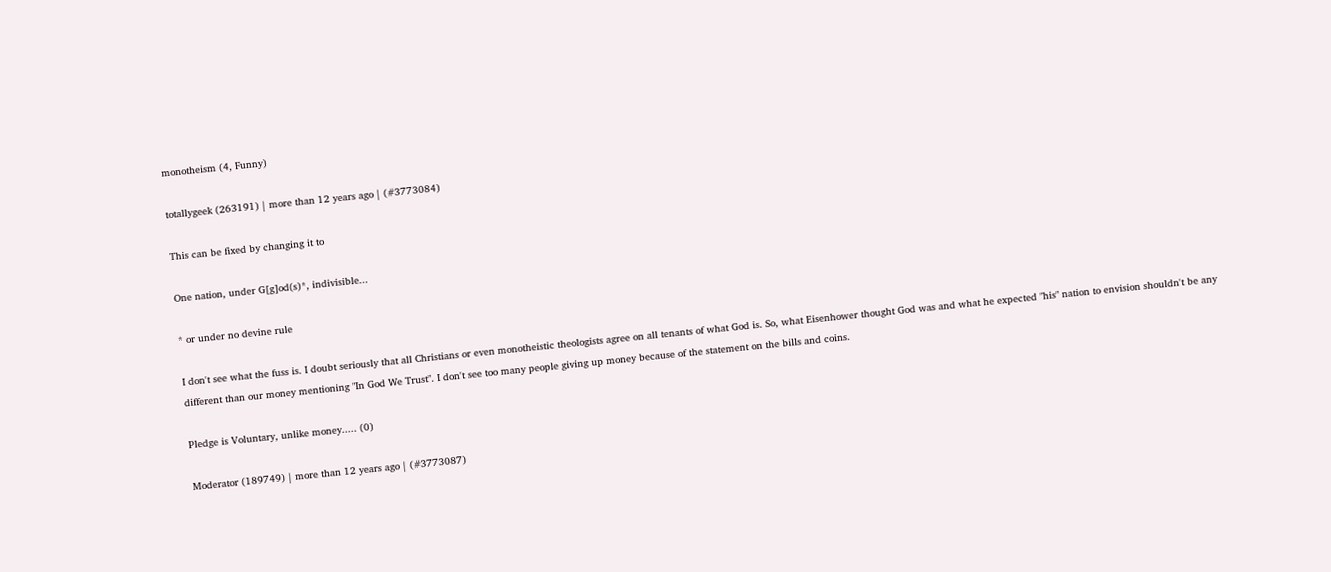monotheism (4, Funny)

totallygeek (263191) | more than 12 years ago | (#3773084)

This can be fixed by changing it to

One nation, under G[g]od(s)*, indivisible...

* or under no devine rule

I don't see what the fuss is. I doubt seriously that all Christians or even monotheistic theologists agree on all tenants of what God is. So, what Eisenhower thought God was and what he expected "his" nation to envision shouldn't be any different than our money mentioning "In God We Trust". I don't see too many people giving up money because of the statement on the bills and coins.

Pledge is Voluntary, unlike money..... (0)

Moderator (189749) | more than 12 years ago | (#3773087)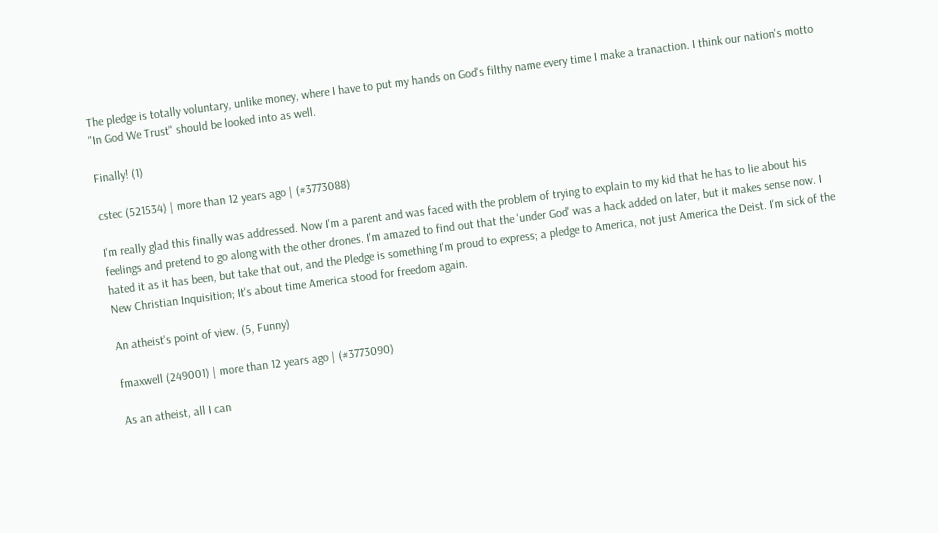The pledge is totally voluntary, unlike money, where I have to put my hands on God's filthy name every time I make a tranaction. I think our nation's motto "In God We Trust" should be looked into as well.

Finally! (1)

cstec (521534) | more than 12 years ago | (#3773088)

I'm really glad this finally was addressed. Now I'm a parent and was faced with the problem of trying to explain to my kid that he has to lie about his feelings and pretend to go along with the other drones. I'm amazed to find out that the 'under God' was a hack added on later, but it makes sense now. I hated it as it has been, but take that out, and the Pledge is something I'm proud to express; a pledge to America, not just America the Deist. I'm sick of the New Christian Inquisition; It's about time America stood for freedom again.

An atheist's point of view. (5, Funny)

fmaxwell (249001) | more than 12 years ago | (#3773090)

As an atheist, all I can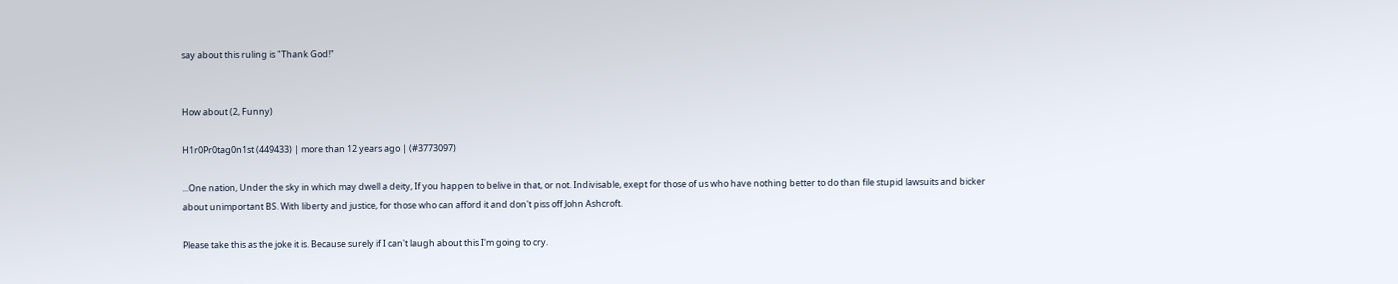say about this ruling is "Thank God!"


How about (2, Funny)

H1r0Pr0tag0n1st (449433) | more than 12 years ago | (#3773097)

...One nation, Under the sky in which may dwell a deity, If you happen to belive in that, or not. Indivisable, exept for those of us who have nothing better to do than file stupid lawsuits and bicker about unimportant BS. With liberty and justice, for those who can afford it and don't piss off John Ashcroft.

Please take this as the joke it is. Because surely if I can't laugh about this I'm going to cry.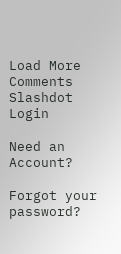Load More Comments
Slashdot Login

Need an Account?

Forgot your password?